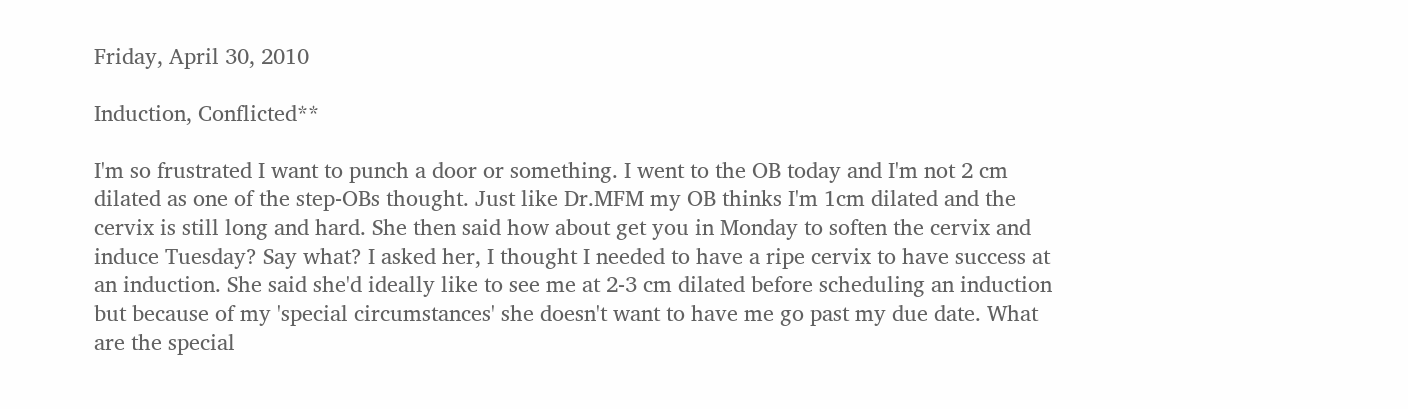Friday, April 30, 2010

Induction, Conflicted**

I'm so frustrated I want to punch a door or something. I went to the OB today and I'm not 2 cm dilated as one of the step-OBs thought. Just like Dr.MFM my OB thinks I'm 1cm dilated and the cervix is still long and hard. She then said how about get you in Monday to soften the cervix and induce Tuesday? Say what? I asked her, I thought I needed to have a ripe cervix to have success at an induction. She said she'd ideally like to see me at 2-3 cm dilated before scheduling an induction but because of my 'special circumstances' she doesn't want to have me go past my due date. What are the special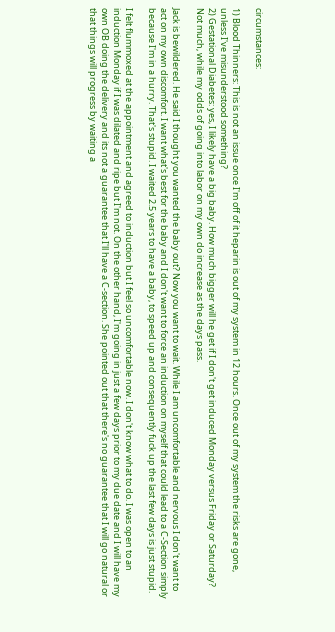circumstances:

1) Blood Thinners: This is not an issue once I'm off of it heparin is out of my system in 12 hours. Once out of my system the risks are gone, unless I've misunderstood something?
2) Gestational Diabetes: yes, I likely have a big baby. How much bigger will he get if I don't get induced Monday versus Friday or Saturday? Not much, while my odds of going into labor on my own do increase as the days pass.

Jack is bewildered. He said I thought you wanted the baby out? Now you want to wait. While I am uncomfortable and nervous I don't want to act on my own discomfort. I want what's best for the baby and I don't want to force an induction on myself that could lead to a C-Section simply because I'm in a hurry. That's stupid. I waited 2.5 years to have a baby, to speed up and consequently fuck up the last few days is just stupid.

I felt flummoxed at the appointment and agreed to induction but I feel so uncomfortable now. I don't know what to do. I was open to an induction Monday if I was dilated and ripe but I'm not. On the other hand, I'm going in just a few days prior to my due date and I will have my own OB doing the delivery and its not a guarantee that I'll have a C-section. She pointed out that there's no guarantee that I will go natural or that things will progress by waiting a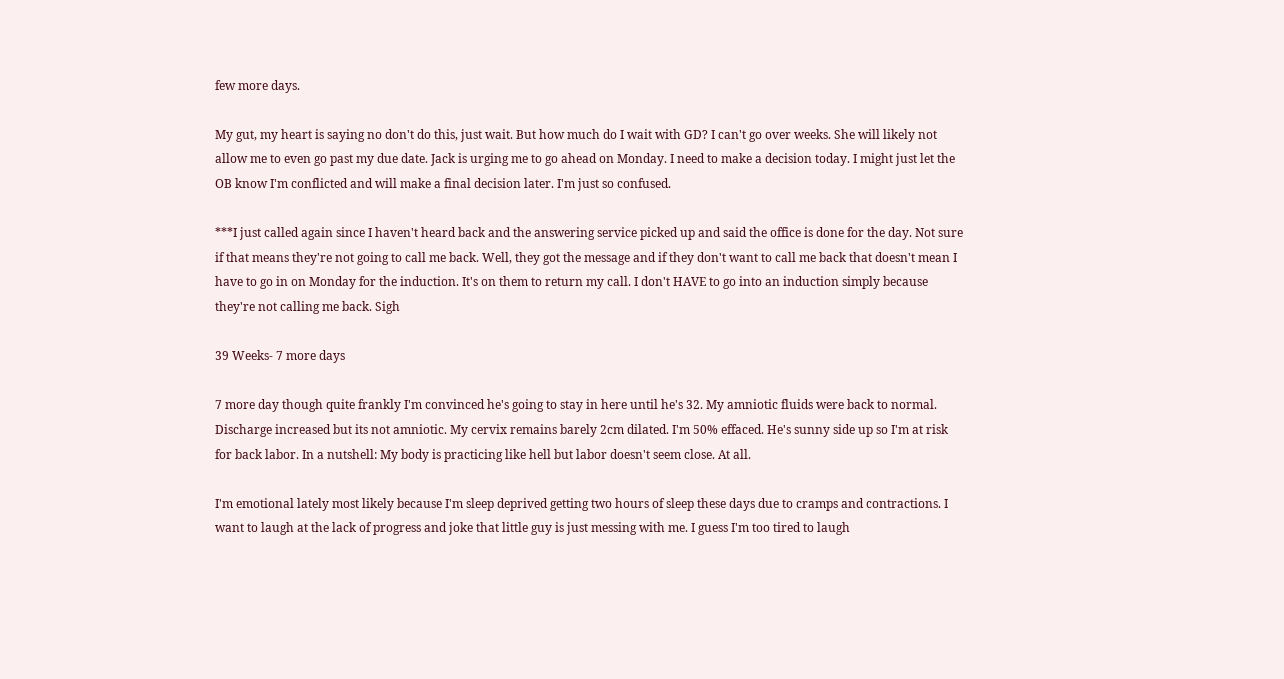few more days.

My gut, my heart is saying no don't do this, just wait. But how much do I wait with GD? I can't go over weeks. She will likely not allow me to even go past my due date. Jack is urging me to go ahead on Monday. I need to make a decision today. I might just let the OB know I'm conflicted and will make a final decision later. I'm just so confused.

***I just called again since I haven't heard back and the answering service picked up and said the office is done for the day. Not sure if that means they're not going to call me back. Well, they got the message and if they don't want to call me back that doesn't mean I have to go in on Monday for the induction. It's on them to return my call. I don't HAVE to go into an induction simply because they're not calling me back. Sigh

39 Weeks- 7 more days

7 more day though quite frankly I'm convinced he's going to stay in here until he's 32. My amniotic fluids were back to normal. Discharge increased but its not amniotic. My cervix remains barely 2cm dilated. I'm 50% effaced. He's sunny side up so I'm at risk for back labor. In a nutshell: My body is practicing like hell but labor doesn't seem close. At all.

I'm emotional lately most likely because I'm sleep deprived getting two hours of sleep these days due to cramps and contractions. I want to laugh at the lack of progress and joke that little guy is just messing with me. I guess I'm too tired to laugh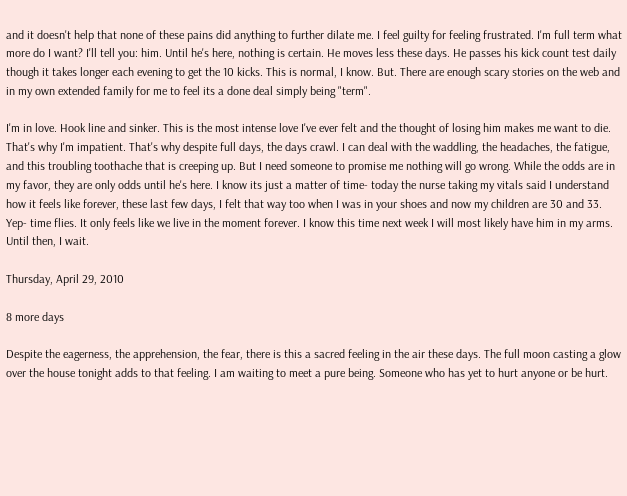and it doesn't help that none of these pains did anything to further dilate me. I feel guilty for feeling frustrated. I'm full term what more do I want? I'll tell you: him. Until he's here, nothing is certain. He moves less these days. He passes his kick count test daily though it takes longer each evening to get the 10 kicks. This is normal, I know. But. There are enough scary stories on the web and in my own extended family for me to feel its a done deal simply being "term".

I'm in love. Hook line and sinker. This is the most intense love I've ever felt and the thought of losing him makes me want to die. That's why I'm impatient. That's why despite full days, the days crawl. I can deal with the waddling, the headaches, the fatigue, and this troubling toothache that is creeping up. But I need someone to promise me nothing will go wrong. While the odds are in my favor, they are only odds until he's here. I know its just a matter of time- today the nurse taking my vitals said I understand how it feels like forever, these last few days, I felt that way too when I was in your shoes and now my children are 30 and 33. Yep- time flies. It only feels like we live in the moment forever. I know this time next week I will most likely have him in my arms. Until then, I wait.

Thursday, April 29, 2010

8 more days

Despite the eagerness, the apprehension, the fear, there is this a sacred feeling in the air these days. The full moon casting a glow over the house tonight adds to that feeling. I am waiting to meet a pure being. Someone who has yet to hurt anyone or be hurt.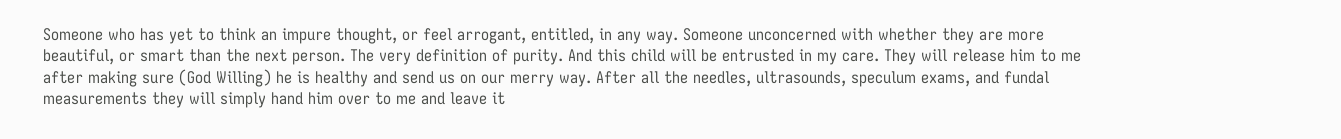Someone who has yet to think an impure thought, or feel arrogant, entitled, in any way. Someone unconcerned with whether they are more beautiful, or smart than the next person. The very definition of purity. And this child will be entrusted in my care. They will release him to me after making sure (God Willing) he is healthy and send us on our merry way. After all the needles, ultrasounds, speculum exams, and fundal measurements they will simply hand him over to me and leave it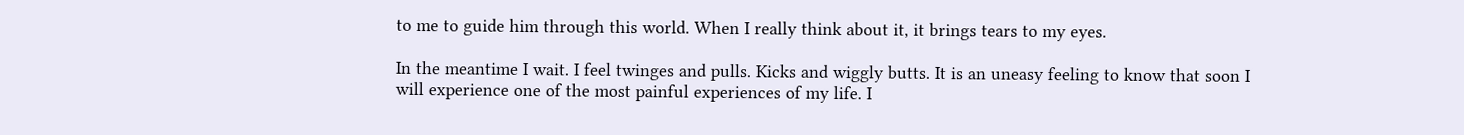to me to guide him through this world. When I really think about it, it brings tears to my eyes.

In the meantime I wait. I feel twinges and pulls. Kicks and wiggly butts. It is an uneasy feeling to know that soon I will experience one of the most painful experiences of my life. I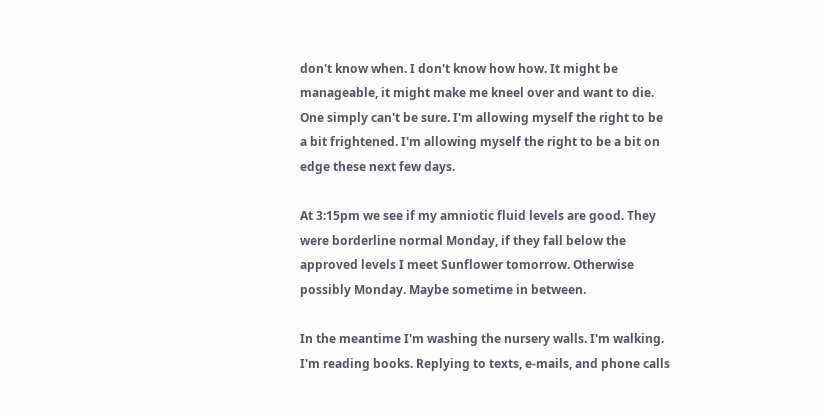don't know when. I don't know how how. It might be manageable, it might make me kneel over and want to die. One simply can't be sure. I'm allowing myself the right to be a bit frightened. I'm allowing myself the right to be a bit on edge these next few days.

At 3:15pm we see if my amniotic fluid levels are good. They were borderline normal Monday, if they fall below the approved levels I meet Sunflower tomorrow. Otherwise possibly Monday. Maybe sometime in between.

In the meantime I'm washing the nursery walls. I'm walking. I'm reading books. Replying to texts, e-mails, and phone calls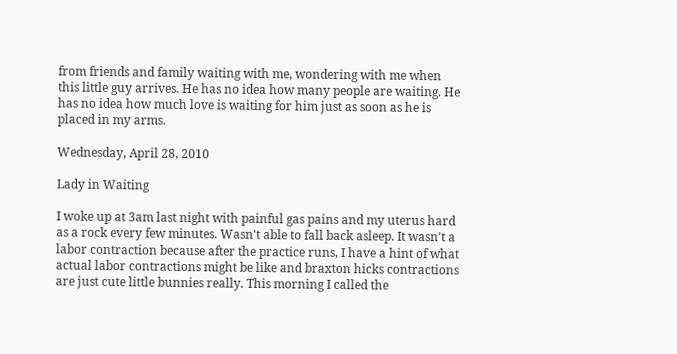from friends and family waiting with me, wondering with me when this little guy arrives. He has no idea how many people are waiting. He has no idea how much love is waiting for him just as soon as he is placed in my arms.

Wednesday, April 28, 2010

Lady in Waiting

I woke up at 3am last night with painful gas pains and my uterus hard as a rock every few minutes. Wasn't able to fall back asleep. It wasn't a labor contraction because after the practice runs, I have a hint of what actual labor contractions might be like and braxton hicks contractions are just cute little bunnies really. This morning I called the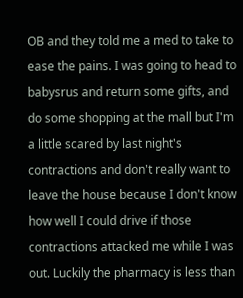OB and they told me a med to take to ease the pains. I was going to head to babysrus and return some gifts, and do some shopping at the mall but I'm a little scared by last night's contractions and don't really want to leave the house because I don't know how well I could drive if those contractions attacked me while I was out. Luckily the pharmacy is less than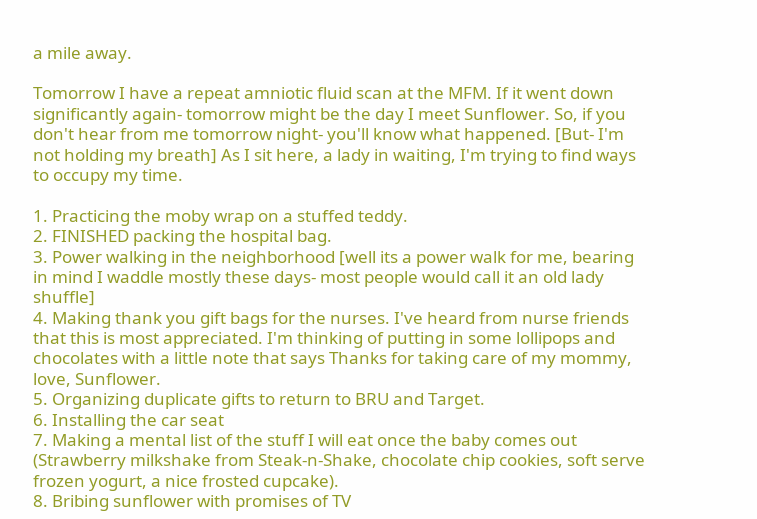a mile away.

Tomorrow I have a repeat amniotic fluid scan at the MFM. If it went down significantly again- tomorrow might be the day I meet Sunflower. So, if you don't hear from me tomorrow night- you'll know what happened. [But- I'm not holding my breath] As I sit here, a lady in waiting, I'm trying to find ways to occupy my time.

1. Practicing the moby wrap on a stuffed teddy.
2. FINISHED packing the hospital bag.
3. Power walking in the neighborhood [well its a power walk for me, bearing in mind I waddle mostly these days- most people would call it an old lady shuffle]
4. Making thank you gift bags for the nurses. I've heard from nurse friends that this is most appreciated. I'm thinking of putting in some lollipops and chocolates with a little note that says Thanks for taking care of my mommy, love, Sunflower.
5. Organizing duplicate gifts to return to BRU and Target.
6. Installing the car seat
7. Making a mental list of the stuff I will eat once the baby comes out (Strawberry milkshake from Steak-n-Shake, chocolate chip cookies, soft serve frozen yogurt, a nice frosted cupcake).
8. Bribing sunflower with promises of TV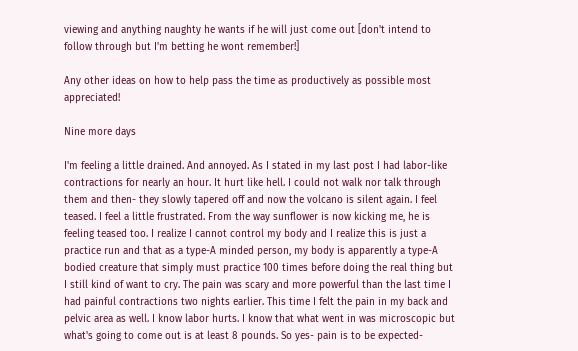viewing and anything naughty he wants if he will just come out [don't intend to follow through but I'm betting he wont remember!]

Any other ideas on how to help pass the time as productively as possible most appreciated!

Nine more days

I'm feeling a little drained. And annoyed. As I stated in my last post I had labor-like contractions for nearly an hour. It hurt like hell. I could not walk nor talk through them and then- they slowly tapered off and now the volcano is silent again. I feel teased. I feel a little frustrated. From the way sunflower is now kicking me, he is feeling teased too. I realize I cannot control my body and I realize this is just a practice run and that as a type-A minded person, my body is apparently a type-A bodied creature that simply must practice 100 times before doing the real thing but I still kind of want to cry. The pain was scary and more powerful than the last time I had painful contractions two nights earlier. This time I felt the pain in my back and pelvic area as well. I know labor hurts. I know that what went in was microscopic but what's going to come out is at least 8 pounds. So yes- pain is to be expected-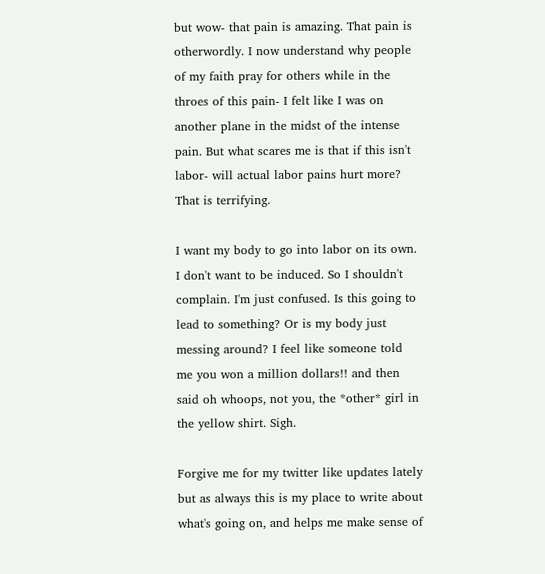but wow- that pain is amazing. That pain is otherwordly. I now understand why people of my faith pray for others while in the throes of this pain- I felt like I was on another plane in the midst of the intense pain. But what scares me is that if this isn't labor- will actual labor pains hurt more? That is terrifying.

I want my body to go into labor on its own. I don't want to be induced. So I shouldn't complain. I'm just confused. Is this going to lead to something? Or is my body just messing around? I feel like someone told me you won a million dollars!! and then said oh whoops, not you, the *other* girl in the yellow shirt. Sigh.

Forgive me for my twitter like updates lately but as always this is my place to write about what's going on, and helps me make sense of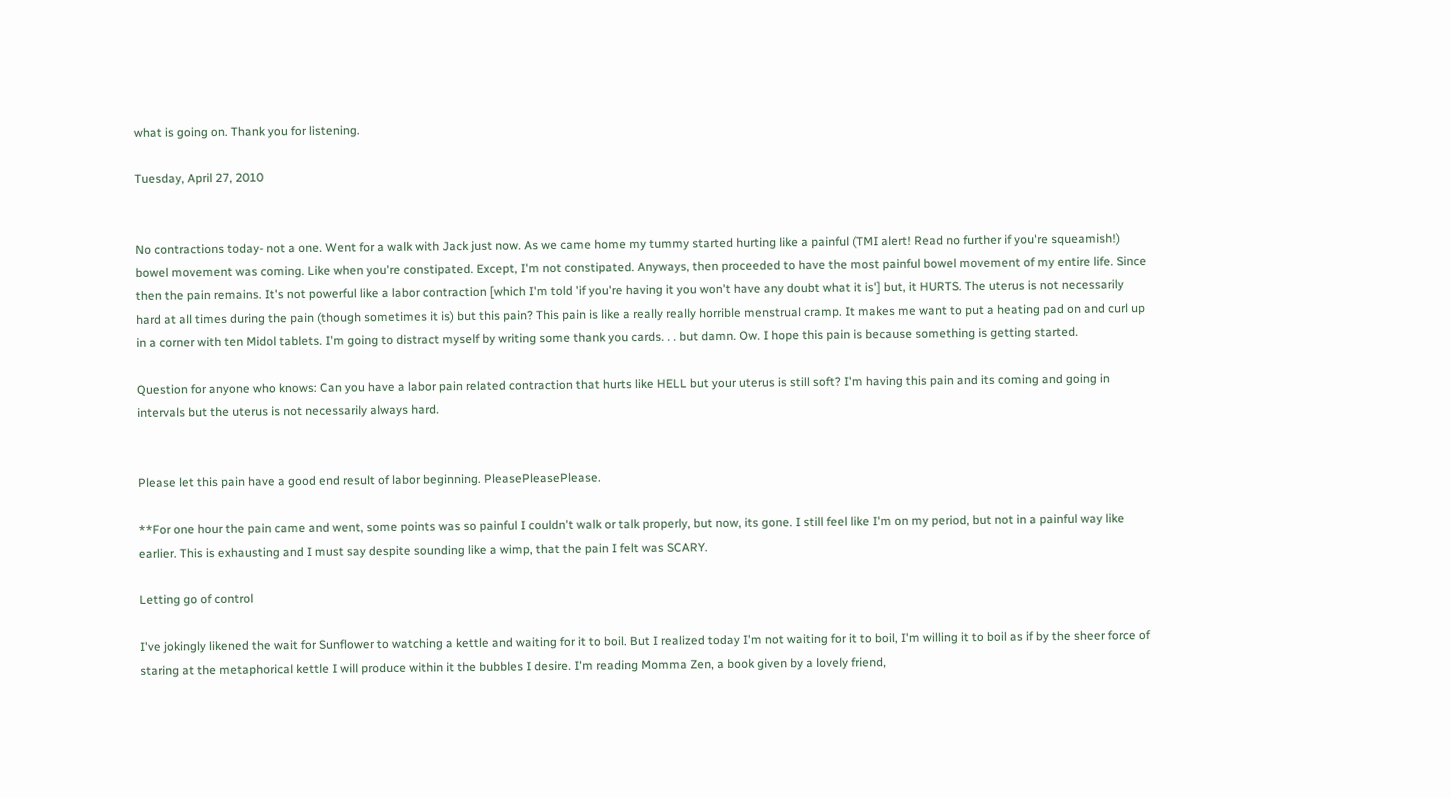what is going on. Thank you for listening.

Tuesday, April 27, 2010


No contractions today- not a one. Went for a walk with Jack just now. As we came home my tummy started hurting like a painful (TMI alert! Read no further if you're squeamish!) bowel movement was coming. Like when you're constipated. Except, I'm not constipated. Anyways, then proceeded to have the most painful bowel movement of my entire life. Since then the pain remains. It's not powerful like a labor contraction [which I'm told 'if you're having it you won't have any doubt what it is'] but, it HURTS. The uterus is not necessarily hard at all times during the pain (though sometimes it is) but this pain? This pain is like a really really horrible menstrual cramp. It makes me want to put a heating pad on and curl up in a corner with ten Midol tablets. I'm going to distract myself by writing some thank you cards. . . but damn. Ow. I hope this pain is because something is getting started.

Question for anyone who knows: Can you have a labor pain related contraction that hurts like HELL but your uterus is still soft? I'm having this pain and its coming and going in intervals but the uterus is not necessarily always hard.


Please let this pain have a good end result of labor beginning. PleasePleasePlease.

**For one hour the pain came and went, some points was so painful I couldn't walk or talk properly, but now, its gone. I still feel like I'm on my period, but not in a painful way like earlier. This is exhausting and I must say despite sounding like a wimp, that the pain I felt was SCARY.

Letting go of control

I've jokingly likened the wait for Sunflower to watching a kettle and waiting for it to boil. But I realized today I'm not waiting for it to boil, I'm willing it to boil as if by the sheer force of staring at the metaphorical kettle I will produce within it the bubbles I desire. I'm reading Momma Zen, a book given by a lovely friend,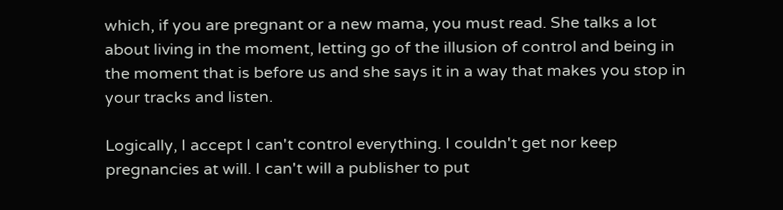which, if you are pregnant or a new mama, you must read. She talks a lot about living in the moment, letting go of the illusion of control and being in the moment that is before us and she says it in a way that makes you stop in your tracks and listen.

Logically, I accept I can't control everything. I couldn't get nor keep pregnancies at will. I can't will a publisher to put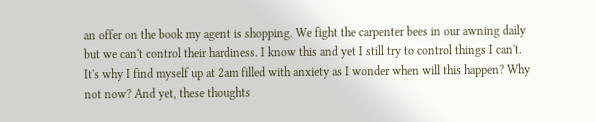an offer on the book my agent is shopping. We fight the carpenter bees in our awning daily but we can't control their hardiness. I know this and yet I still try to control things I can't. It's why I find myself up at 2am filled with anxiety as I wonder when will this happen? Why not now? And yet, these thoughts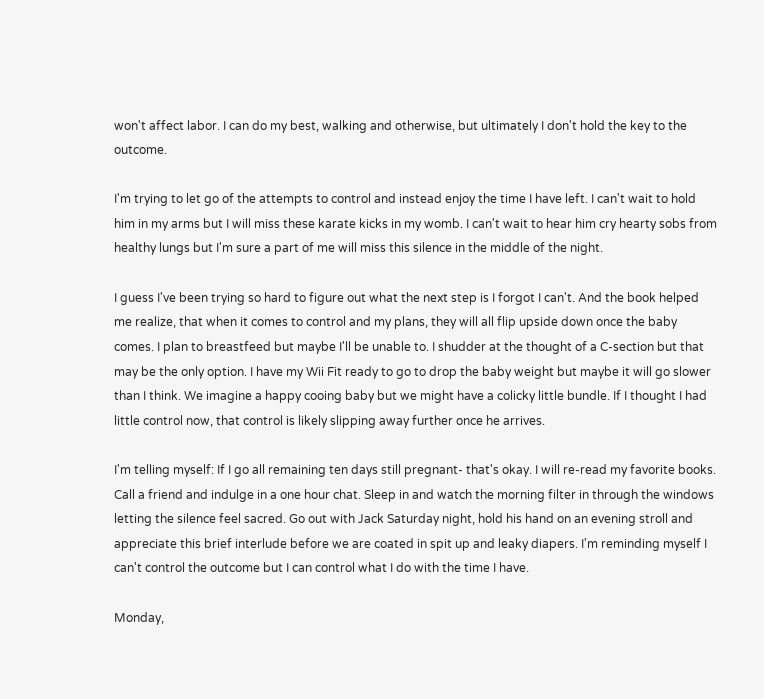won't affect labor. I can do my best, walking and otherwise, but ultimately I don't hold the key to the outcome.

I'm trying to let go of the attempts to control and instead enjoy the time I have left. I can't wait to hold him in my arms but I will miss these karate kicks in my womb. I can't wait to hear him cry hearty sobs from healthy lungs but I'm sure a part of me will miss this silence in the middle of the night.

I guess I've been trying so hard to figure out what the next step is I forgot I can't. And the book helped me realize, that when it comes to control and my plans, they will all flip upside down once the baby comes. I plan to breastfeed but maybe I'll be unable to. I shudder at the thought of a C-section but that may be the only option. I have my Wii Fit ready to go to drop the baby weight but maybe it will go slower than I think. We imagine a happy cooing baby but we might have a colicky little bundle. If I thought I had little control now, that control is likely slipping away further once he arrives.

I'm telling myself: If I go all remaining ten days still pregnant- that's okay. I will re-read my favorite books. Call a friend and indulge in a one hour chat. Sleep in and watch the morning filter in through the windows letting the silence feel sacred. Go out with Jack Saturday night, hold his hand on an evening stroll and appreciate this brief interlude before we are coated in spit up and leaky diapers. I'm reminding myself I can't control the outcome but I can control what I do with the time I have.

Monday,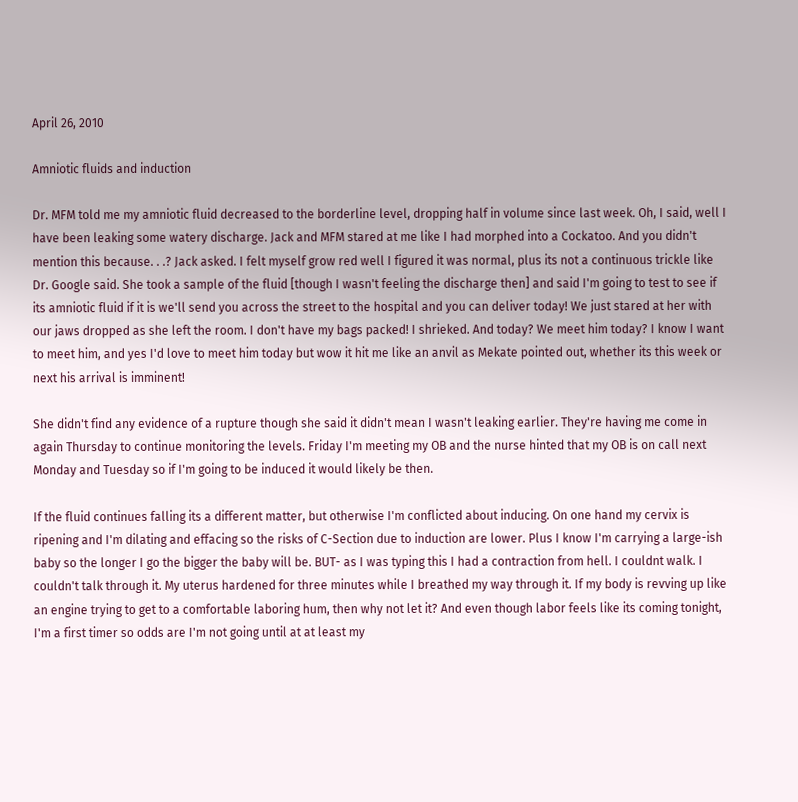April 26, 2010

Amniotic fluids and induction

Dr. MFM told me my amniotic fluid decreased to the borderline level, dropping half in volume since last week. Oh, I said, well I have been leaking some watery discharge. Jack and MFM stared at me like I had morphed into a Cockatoo. And you didn't mention this because. . .? Jack asked. I felt myself grow red well I figured it was normal, plus its not a continuous trickle like Dr. Google said. She took a sample of the fluid [though I wasn't feeling the discharge then] and said I'm going to test to see if its amniotic fluid if it is we'll send you across the street to the hospital and you can deliver today! We just stared at her with our jaws dropped as she left the room. I don't have my bags packed! I shrieked. And today? We meet him today? I know I want to meet him, and yes I'd love to meet him today but wow it hit me like an anvil as Mekate pointed out, whether its this week or next his arrival is imminent!

She didn't find any evidence of a rupture though she said it didn't mean I wasn't leaking earlier. They're having me come in again Thursday to continue monitoring the levels. Friday I'm meeting my OB and the nurse hinted that my OB is on call next Monday and Tuesday so if I'm going to be induced it would likely be then.

If the fluid continues falling its a different matter, but otherwise I'm conflicted about inducing. On one hand my cervix is ripening and I'm dilating and effacing so the risks of C-Section due to induction are lower. Plus I know I'm carrying a large-ish baby so the longer I go the bigger the baby will be. BUT- as I was typing this I had a contraction from hell. I couldnt walk. I couldn't talk through it. My uterus hardened for three minutes while I breathed my way through it. If my body is revving up like an engine trying to get to a comfortable laboring hum, then why not let it? And even though labor feels like its coming tonight, I'm a first timer so odds are I'm not going until at at least my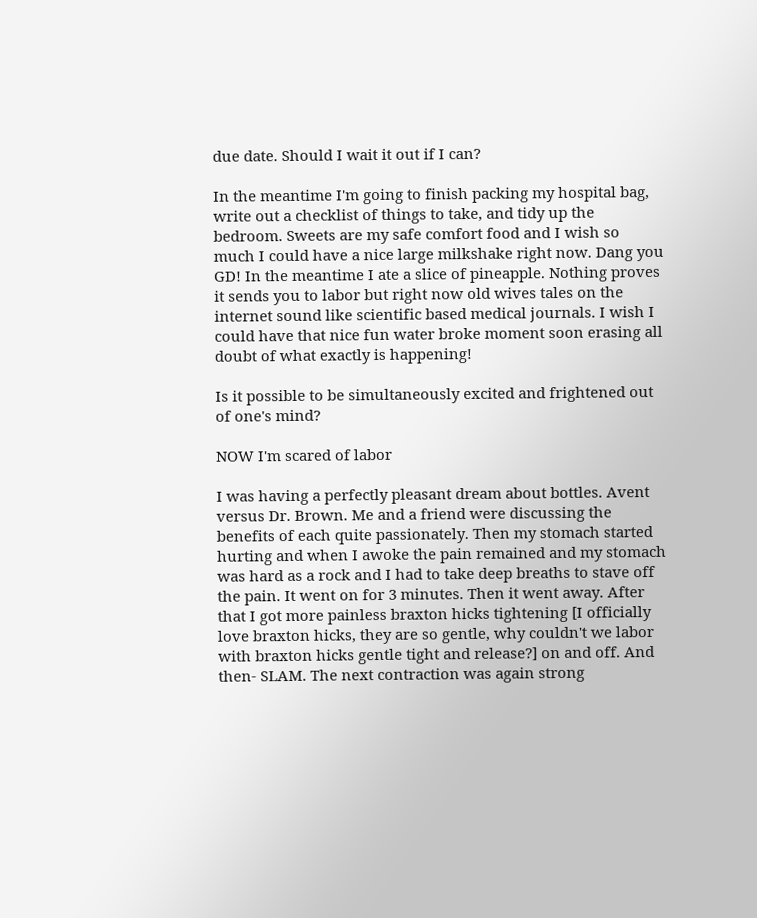due date. Should I wait it out if I can?

In the meantime I'm going to finish packing my hospital bag, write out a checklist of things to take, and tidy up the bedroom. Sweets are my safe comfort food and I wish so much I could have a nice large milkshake right now. Dang you GD! In the meantime I ate a slice of pineapple. Nothing proves it sends you to labor but right now old wives tales on the internet sound like scientific based medical journals. I wish I could have that nice fun water broke moment soon erasing all doubt of what exactly is happening!

Is it possible to be simultaneously excited and frightened out of one's mind?

NOW I'm scared of labor

I was having a perfectly pleasant dream about bottles. Avent versus Dr. Brown. Me and a friend were discussing the benefits of each quite passionately. Then my stomach started hurting and when I awoke the pain remained and my stomach was hard as a rock and I had to take deep breaths to stave off the pain. It went on for 3 minutes. Then it went away. After that I got more painless braxton hicks tightening [I officially love braxton hicks, they are so gentle, why couldn't we labor with braxton hicks gentle tight and release?] on and off. And then- SLAM. The next contraction was again strong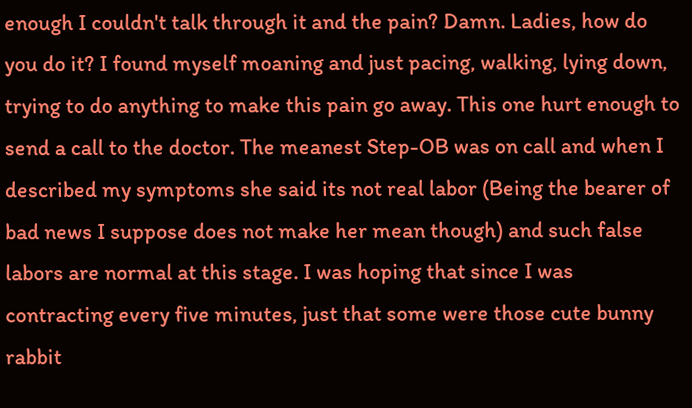enough I couldn't talk through it and the pain? Damn. Ladies, how do you do it? I found myself moaning and just pacing, walking, lying down, trying to do anything to make this pain go away. This one hurt enough to send a call to the doctor. The meanest Step-OB was on call and when I described my symptoms she said its not real labor (Being the bearer of bad news I suppose does not make her mean though) and such false labors are normal at this stage. I was hoping that since I was contracting every five minutes, just that some were those cute bunny rabbit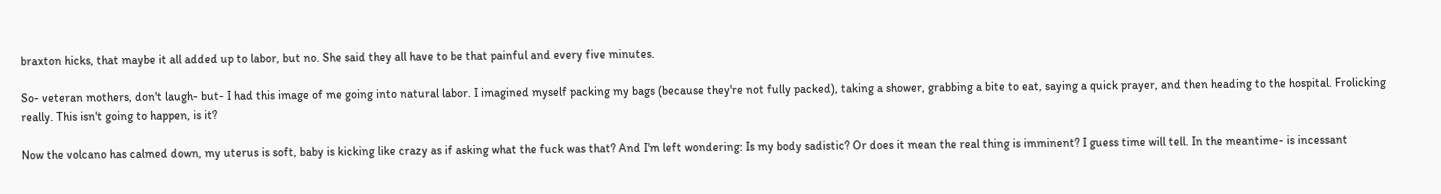braxton hicks, that maybe it all added up to labor, but no. She said they all have to be that painful and every five minutes.

So- veteran mothers, don't laugh- but- I had this image of me going into natural labor. I imagined myself packing my bags (because they're not fully packed), taking a shower, grabbing a bite to eat, saying a quick prayer, and then heading to the hospital. Frolicking really. This isn't going to happen, is it?

Now the volcano has calmed down, my uterus is soft, baby is kicking like crazy as if asking what the fuck was that? And I'm left wondering: Is my body sadistic? Or does it mean the real thing is imminent? I guess time will tell. In the meantime- is incessant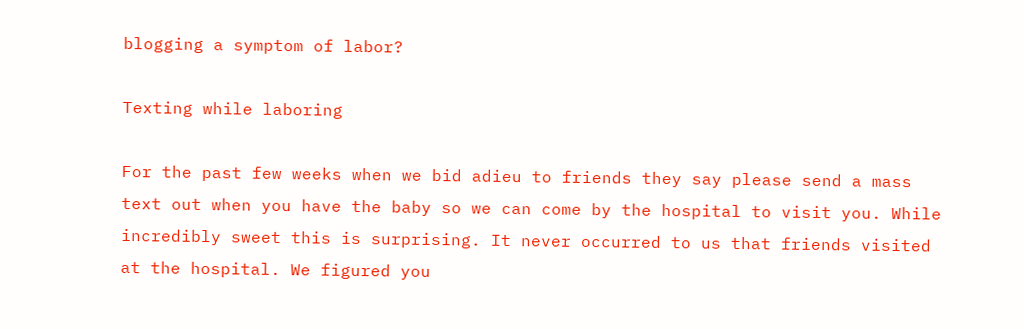blogging a symptom of labor?

Texting while laboring

For the past few weeks when we bid adieu to friends they say please send a mass text out when you have the baby so we can come by the hospital to visit you. While incredibly sweet this is surprising. It never occurred to us that friends visited at the hospital. We figured you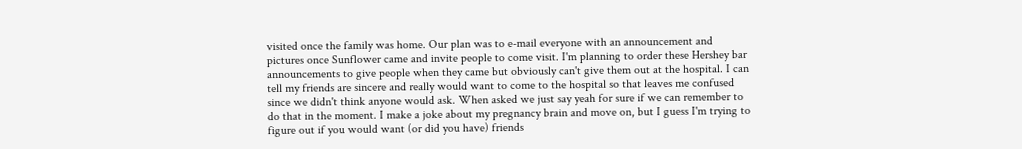visited once the family was home. Our plan was to e-mail everyone with an announcement and pictures once Sunflower came and invite people to come visit. I'm planning to order these Hershey bar announcements to give people when they came but obviously can't give them out at the hospital. I can tell my friends are sincere and really would want to come to the hospital so that leaves me confused since we didn't think anyone would ask. When asked we just say yeah for sure if we can remember to do that in the moment. I make a joke about my pregnancy brain and move on, but I guess I'm trying to figure out if you would want (or did you have) friends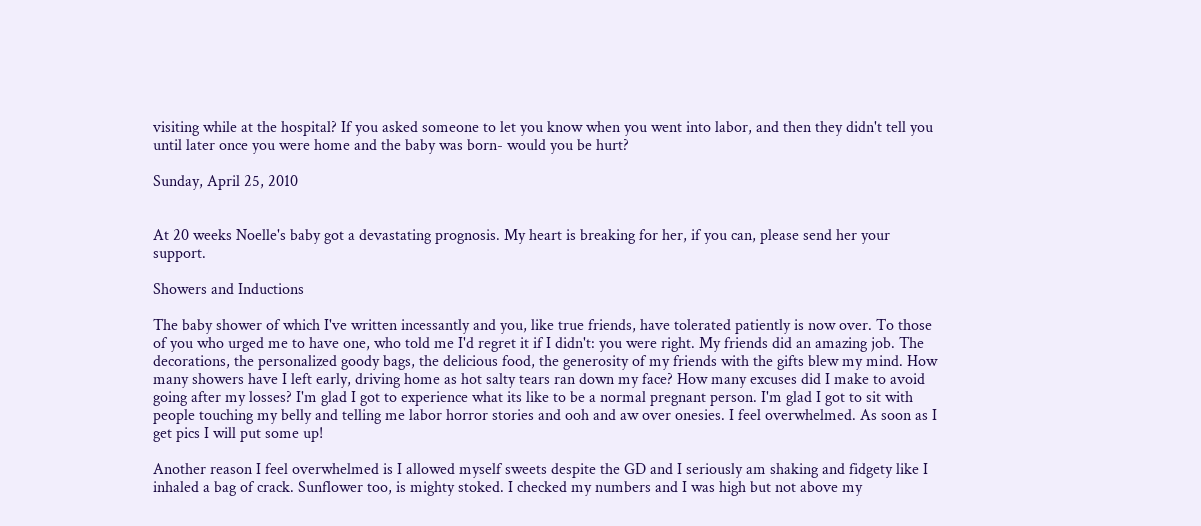visiting while at the hospital? If you asked someone to let you know when you went into labor, and then they didn't tell you until later once you were home and the baby was born- would you be hurt?

Sunday, April 25, 2010


At 20 weeks Noelle's baby got a devastating prognosis. My heart is breaking for her, if you can, please send her your support.

Showers and Inductions

The baby shower of which I've written incessantly and you, like true friends, have tolerated patiently is now over. To those of you who urged me to have one, who told me I'd regret it if I didn't: you were right. My friends did an amazing job. The decorations, the personalized goody bags, the delicious food, the generosity of my friends with the gifts blew my mind. How many showers have I left early, driving home as hot salty tears ran down my face? How many excuses did I make to avoid going after my losses? I'm glad I got to experience what its like to be a normal pregnant person. I'm glad I got to sit with people touching my belly and telling me labor horror stories and ooh and aw over onesies. I feel overwhelmed. As soon as I get pics I will put some up!

Another reason I feel overwhelmed is I allowed myself sweets despite the GD and I seriously am shaking and fidgety like I inhaled a bag of crack. Sunflower too, is mighty stoked. I checked my numbers and I was high but not above my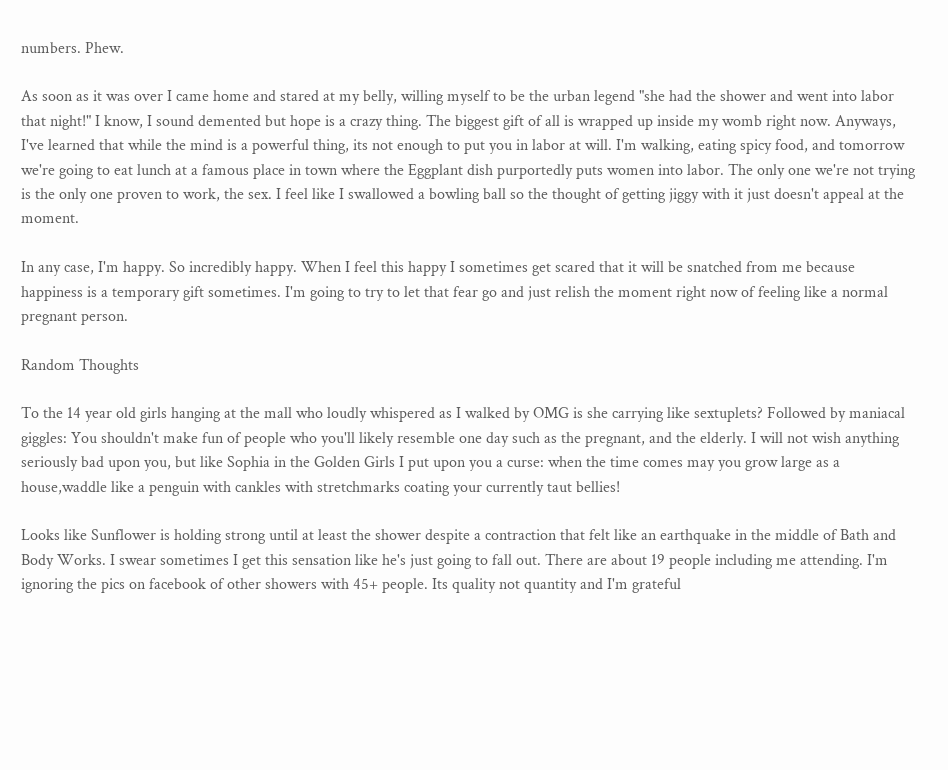numbers. Phew.

As soon as it was over I came home and stared at my belly, willing myself to be the urban legend "she had the shower and went into labor that night!" I know, I sound demented but hope is a crazy thing. The biggest gift of all is wrapped up inside my womb right now. Anyways, I've learned that while the mind is a powerful thing, its not enough to put you in labor at will. I'm walking, eating spicy food, and tomorrow we're going to eat lunch at a famous place in town where the Eggplant dish purportedly puts women into labor. The only one we're not trying is the only one proven to work, the sex. I feel like I swallowed a bowling ball so the thought of getting jiggy with it just doesn't appeal at the moment.

In any case, I'm happy. So incredibly happy. When I feel this happy I sometimes get scared that it will be snatched from me because happiness is a temporary gift sometimes. I'm going to try to let that fear go and just relish the moment right now of feeling like a normal pregnant person.

Random Thoughts

To the 14 year old girls hanging at the mall who loudly whispered as I walked by OMG is she carrying like sextuplets? Followed by maniacal giggles: You shouldn't make fun of people who you'll likely resemble one day such as the pregnant, and the elderly. I will not wish anything seriously bad upon you, but like Sophia in the Golden Girls I put upon you a curse: when the time comes may you grow large as a house,waddle like a penguin with cankles with stretchmarks coating your currently taut bellies!

Looks like Sunflower is holding strong until at least the shower despite a contraction that felt like an earthquake in the middle of Bath and Body Works. I swear sometimes I get this sensation like he's just going to fall out. There are about 19 people including me attending. I'm ignoring the pics on facebook of other showers with 45+ people. Its quality not quantity and I'm grateful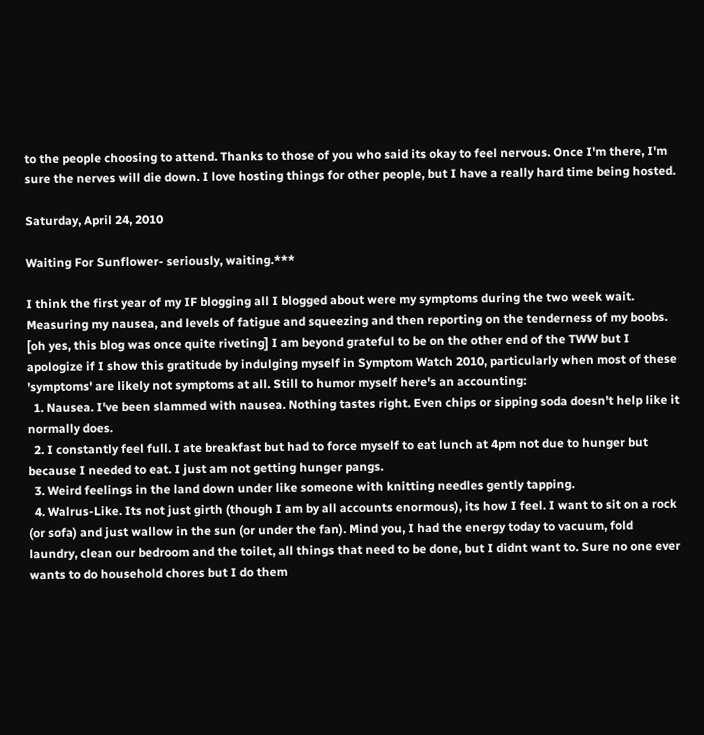to the people choosing to attend. Thanks to those of you who said its okay to feel nervous. Once I'm there, I'm sure the nerves will die down. I love hosting things for other people, but I have a really hard time being hosted.

Saturday, April 24, 2010

Waiting For Sunflower- seriously, waiting.***

I think the first year of my IF blogging all I blogged about were my symptoms during the two week wait. Measuring my nausea, and levels of fatigue and squeezing and then reporting on the tenderness of my boobs. [oh yes, this blog was once quite riveting] I am beyond grateful to be on the other end of the TWW but I apologize if I show this gratitude by indulging myself in Symptom Watch 2010, particularly when most of these 'symptoms' are likely not symptoms at all. Still to humor myself here's an accounting:
  1. Nausea. I've been slammed with nausea. Nothing tastes right. Even chips or sipping soda doesn't help like it normally does.
  2. I constantly feel full. I ate breakfast but had to force myself to eat lunch at 4pm not due to hunger but because I needed to eat. I just am not getting hunger pangs.
  3. Weird feelings in the land down under like someone with knitting needles gently tapping.
  4. Walrus-Like. Its not just girth (though I am by all accounts enormous), its how I feel. I want to sit on a rock (or sofa) and just wallow in the sun (or under the fan). Mind you, I had the energy today to vacuum, fold laundry, clean our bedroom and the toilet, all things that need to be done, but I didnt want to. Sure no one ever wants to do household chores but I do them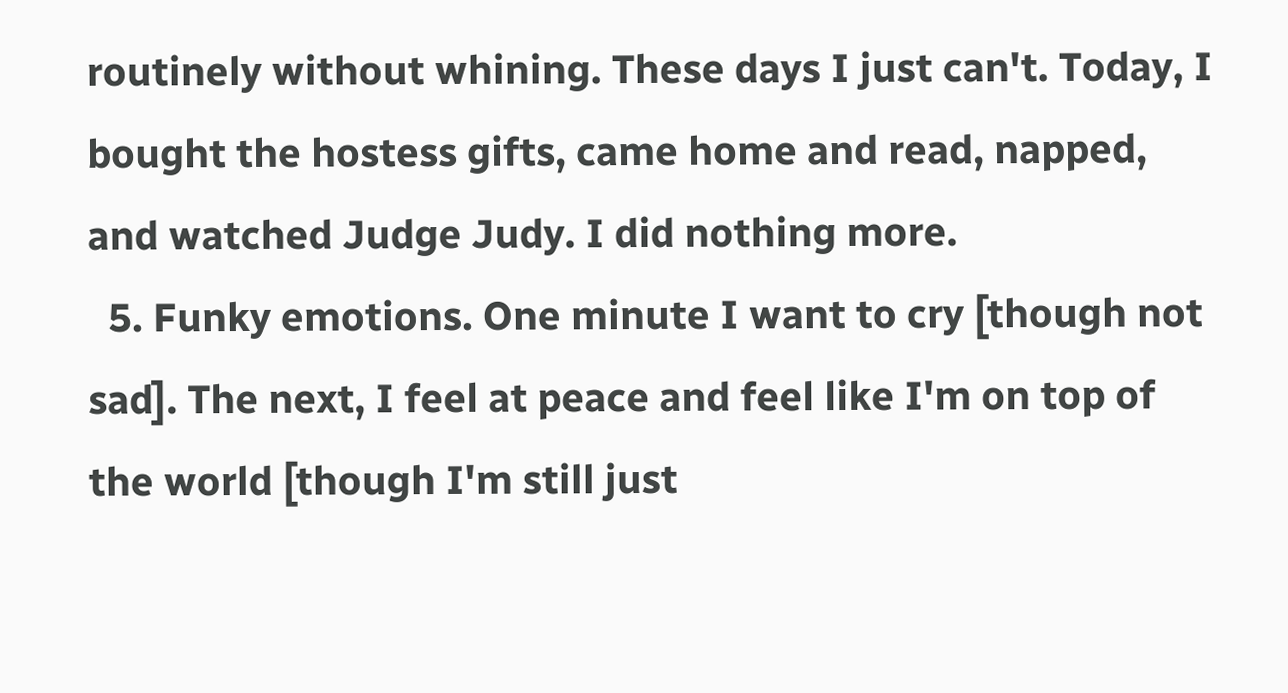routinely without whining. These days I just can't. Today, I bought the hostess gifts, came home and read, napped, and watched Judge Judy. I did nothing more.
  5. Funky emotions. One minute I want to cry [though not sad]. The next, I feel at peace and feel like I'm on top of the world [though I'm still just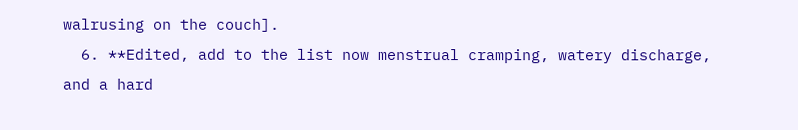walrusing on the couch].
  6. **Edited, add to the list now menstrual cramping, watery discharge, and a hard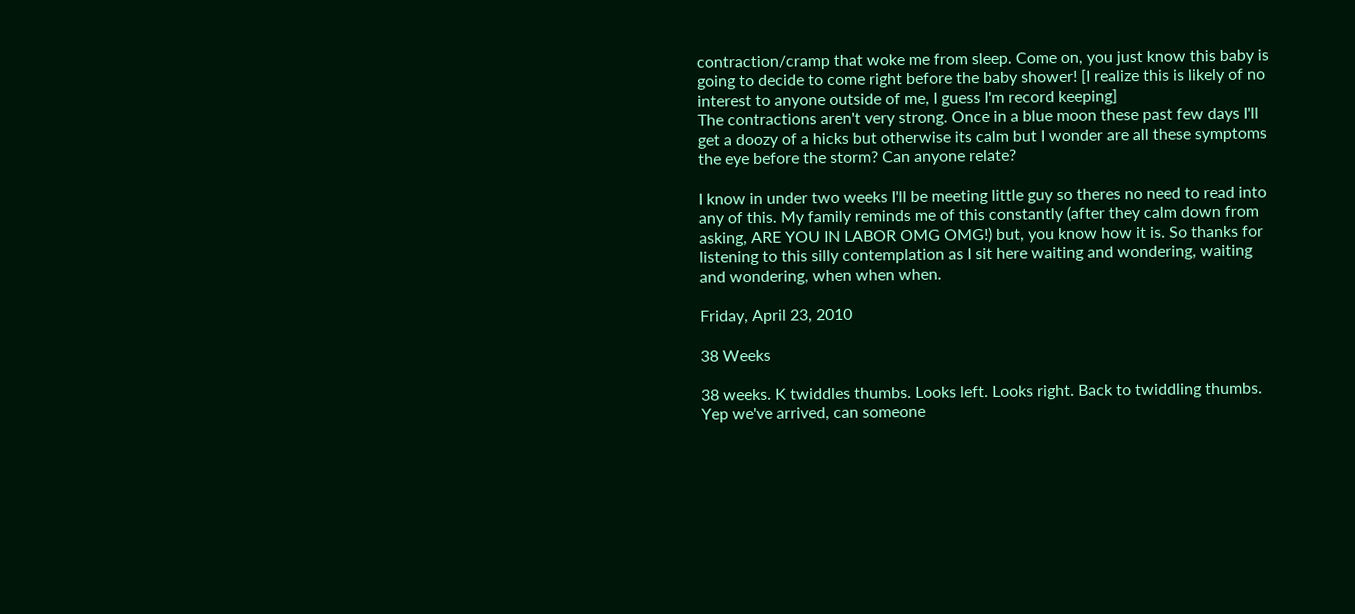contraction/cramp that woke me from sleep. Come on, you just know this baby is going to decide to come right before the baby shower! [I realize this is likely of no interest to anyone outside of me, I guess I'm record keeping]
The contractions aren't very strong. Once in a blue moon these past few days I'll get a doozy of a hicks but otherwise its calm but I wonder are all these symptoms the eye before the storm? Can anyone relate?

I know in under two weeks I'll be meeting little guy so theres no need to read into any of this. My family reminds me of this constantly (after they calm down from asking, ARE YOU IN LABOR OMG OMG!) but, you know how it is. So thanks for listening to this silly contemplation as I sit here waiting and wondering, waiting and wondering, when when when.

Friday, April 23, 2010

38 Weeks

38 weeks. K twiddles thumbs. Looks left. Looks right. Back to twiddling thumbs. Yep we've arrived, can someone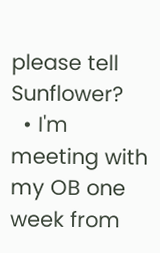please tell Sunflower?
  • I'm meeting with my OB one week from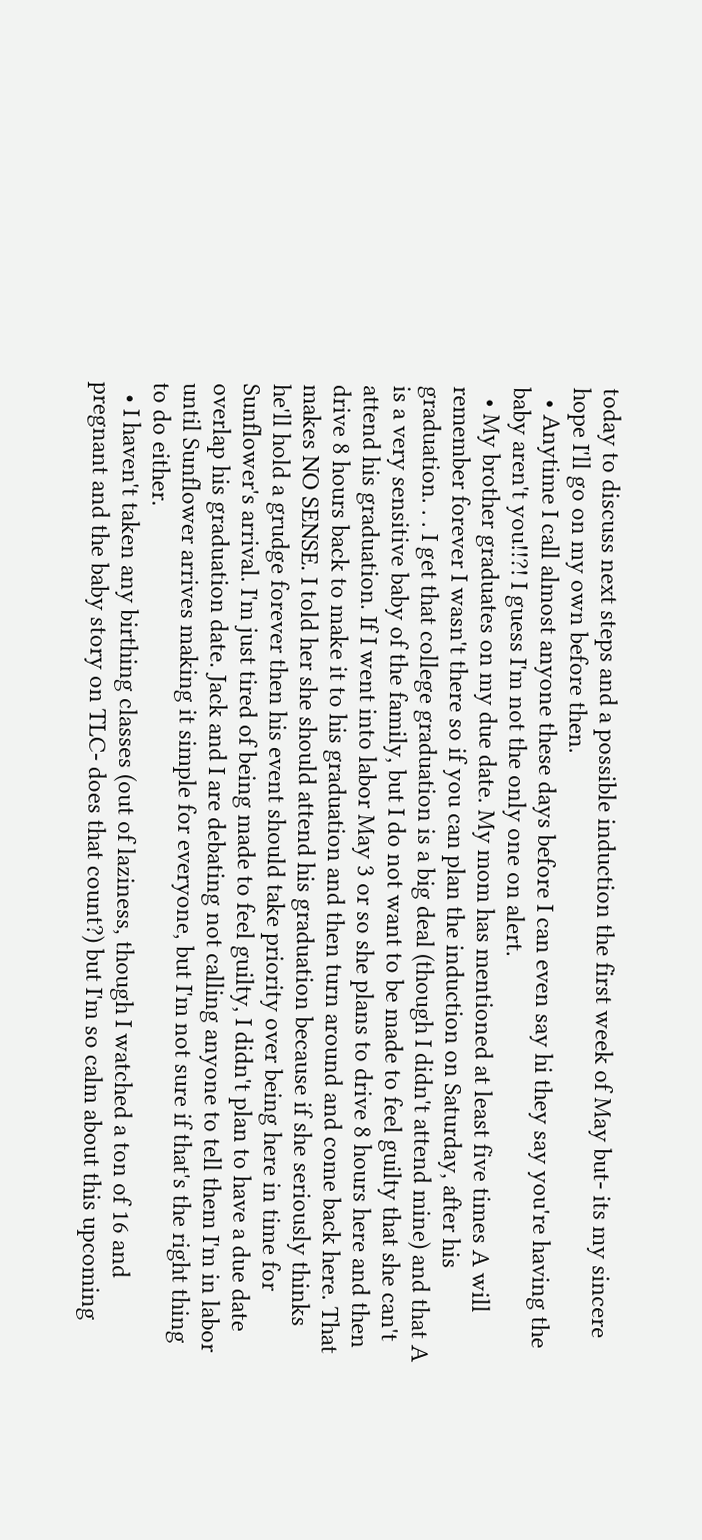today to discuss next steps and a possible induction the first week of May but- its my sincere hope I'll go on my own before then.
  • Anytime I call almost anyone these days before I can even say hi they say you're having the baby aren't you!!?! I guess I'm not the only one on alert.
  • My brother graduates on my due date. My mom has mentioned at least five times A will remember forever I wasn't there so if you can plan the induction on Saturday, after his graduation. . . I get that college graduation is a big deal (though I didn't attend mine) and that A is a very sensitive baby of the family, but I do not want to be made to feel guilty that she can't attend his graduation. If I went into labor May 3 or so she plans to drive 8 hours here and then drive 8 hours back to make it to his graduation and then turn around and come back here. That makes NO SENSE. I told her she should attend his graduation because if she seriously thinks he'll hold a grudge forever then his event should take priority over being here in time for Sunflower's arrival. I'm just tired of being made to feel guilty, I didn't plan to have a due date overlap his graduation date. Jack and I are debating not calling anyone to tell them I'm in labor until Sunflower arrives making it simple for everyone, but I'm not sure if that's the right thing to do either.
  • I haven't taken any birthing classes (out of laziness, though I watched a ton of 16 and pregnant and the baby story on TLC- does that count?) but I'm so calm about this upcoming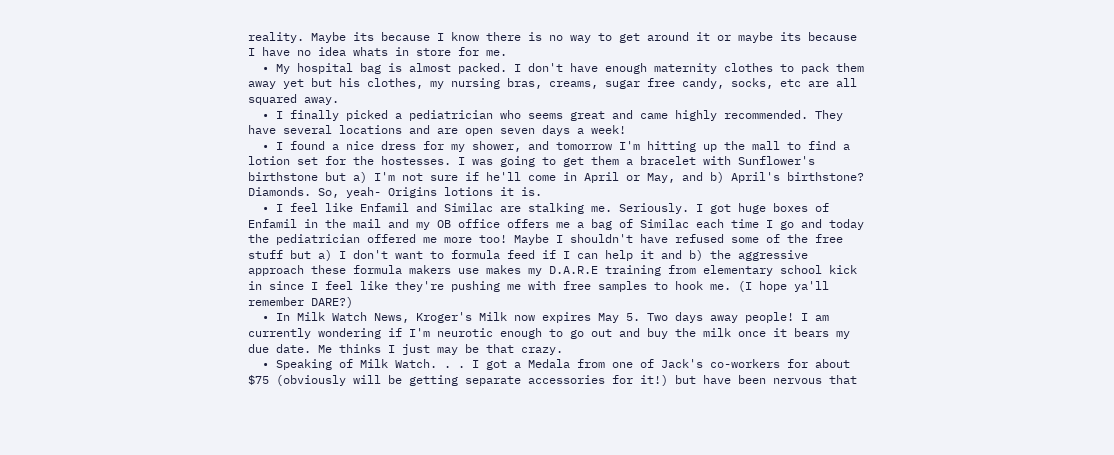reality. Maybe its because I know there is no way to get around it or maybe its because I have no idea whats in store for me.
  • My hospital bag is almost packed. I don't have enough maternity clothes to pack them away yet but his clothes, my nursing bras, creams, sugar free candy, socks, etc are all squared away.
  • I finally picked a pediatrician who seems great and came highly recommended. They have several locations and are open seven days a week!
  • I found a nice dress for my shower, and tomorrow I'm hitting up the mall to find a lotion set for the hostesses. I was going to get them a bracelet with Sunflower's birthstone but a) I'm not sure if he'll come in April or May, and b) April's birthstone? Diamonds. So, yeah- Origins lotions it is.
  • I feel like Enfamil and Similac are stalking me. Seriously. I got huge boxes of Enfamil in the mail and my OB office offers me a bag of Similac each time I go and today the pediatrician offered me more too! Maybe I shouldn't have refused some of the free stuff but a) I don't want to formula feed if I can help it and b) the aggressive approach these formula makers use makes my D.A.R.E training from elementary school kick in since I feel like they're pushing me with free samples to hook me. (I hope ya'll remember DARE?)
  • In Milk Watch News, Kroger's Milk now expires May 5. Two days away people! I am currently wondering if I'm neurotic enough to go out and buy the milk once it bears my due date. Me thinks I just may be that crazy.
  • Speaking of Milk Watch. . . I got a Medala from one of Jack's co-workers for about $75 (obviously will be getting separate accessories for it!) but have been nervous that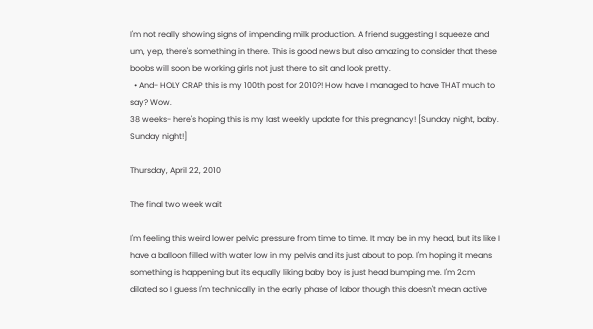I'm not really showing signs of impending milk production. A friend suggesting I squeeze and um, yep, there's something in there. This is good news but also amazing to consider that these boobs will soon be working girls not just there to sit and look pretty.
  • And- HOLY CRAP this is my 100th post for 2010?! How have I managed to have THAT much to say? Wow.
38 weeks- here's hoping this is my last weekly update for this pregnancy! [Sunday night, baby. Sunday night!]

Thursday, April 22, 2010

The final two week wait

I'm feeling this weird lower pelvic pressure from time to time. It may be in my head, but its like I have a balloon filled with water low in my pelvis and its just about to pop. I'm hoping it means something is happening but its equally liking baby boy is just head bumping me. I'm 2cm dilated so I guess I'm technically in the early phase of labor though this doesn't mean active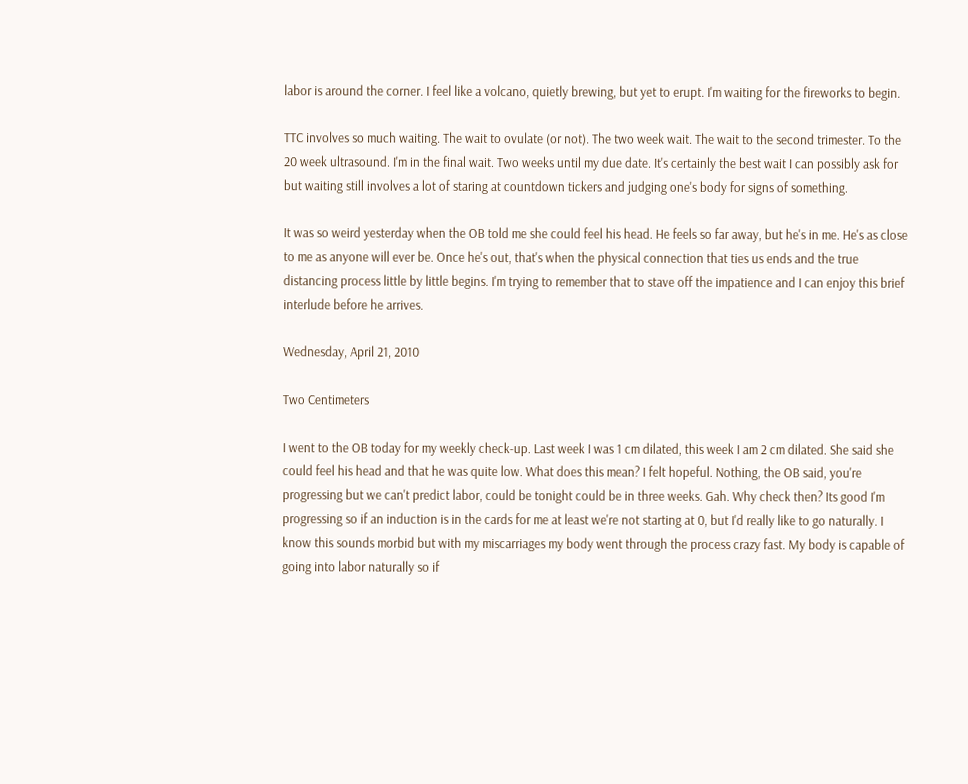labor is around the corner. I feel like a volcano, quietly brewing, but yet to erupt. I'm waiting for the fireworks to begin.

TTC involves so much waiting. The wait to ovulate (or not). The two week wait. The wait to the second trimester. To the 20 week ultrasound. I'm in the final wait. Two weeks until my due date. It's certainly the best wait I can possibly ask for but waiting still involves a lot of staring at countdown tickers and judging one's body for signs of something.

It was so weird yesterday when the OB told me she could feel his head. He feels so far away, but he's in me. He's as close to me as anyone will ever be. Once he's out, that's when the physical connection that ties us ends and the true distancing process little by little begins. I'm trying to remember that to stave off the impatience and I can enjoy this brief interlude before he arrives.

Wednesday, April 21, 2010

Two Centimeters

I went to the OB today for my weekly check-up. Last week I was 1 cm dilated, this week I am 2 cm dilated. She said she could feel his head and that he was quite low. What does this mean? I felt hopeful. Nothing, the OB said, you're progressing but we can't predict labor, could be tonight could be in three weeks. Gah. Why check then? Its good I'm progressing so if an induction is in the cards for me at least we're not starting at 0, but I'd really like to go naturally. I know this sounds morbid but with my miscarriages my body went through the process crazy fast. My body is capable of going into labor naturally so if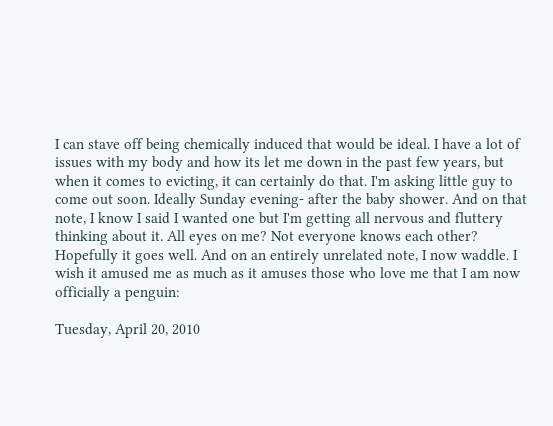I can stave off being chemically induced that would be ideal. I have a lot of issues with my body and how its let me down in the past few years, but when it comes to evicting, it can certainly do that. I'm asking little guy to come out soon. Ideally Sunday evening- after the baby shower. And on that note, I know I said I wanted one but I'm getting all nervous and fluttery thinking about it. All eyes on me? Not everyone knows each other? Hopefully it goes well. And on an entirely unrelated note, I now waddle. I wish it amused me as much as it amuses those who love me that I am now officially a penguin:

Tuesday, April 20, 2010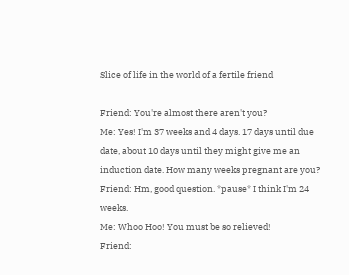Slice of life in the world of a fertile friend

Friend: You're almost there aren't you?
Me: Yes! I'm 37 weeks and 4 days. 17 days until due date, about 10 days until they might give me an induction date. How many weeks pregnant are you?
Friend: Hm, good question. *pause* I think I'm 24 weeks.
Me: Whoo Hoo! You must be so relieved!
Friend: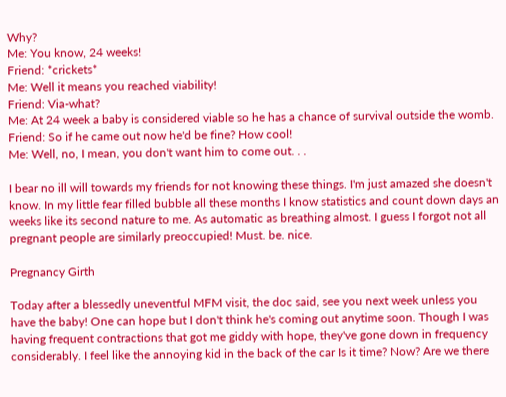Why?
Me: You know, 24 weeks!
Friend: *crickets*
Me: Well it means you reached viability!
Friend: Via-what?
Me: At 24 week a baby is considered viable so he has a chance of survival outside the womb.
Friend: So if he came out now he'd be fine? How cool!
Me: Well, no, I mean, you don't want him to come out. . .

I bear no ill will towards my friends for not knowing these things. I'm just amazed she doesn't know. In my little fear filled bubble all these months I know statistics and count down days an weeks like its second nature to me. As automatic as breathing almost. I guess I forgot not all pregnant people are similarly preoccupied! Must. be. nice.

Pregnancy Girth

Today after a blessedly uneventful MFM visit, the doc said, see you next week unless you have the baby! One can hope but I don't think he's coming out anytime soon. Though I was having frequent contractions that got me giddy with hope, they've gone down in frequency considerably. I feel like the annoying kid in the back of the car Is it time? Now? Are we there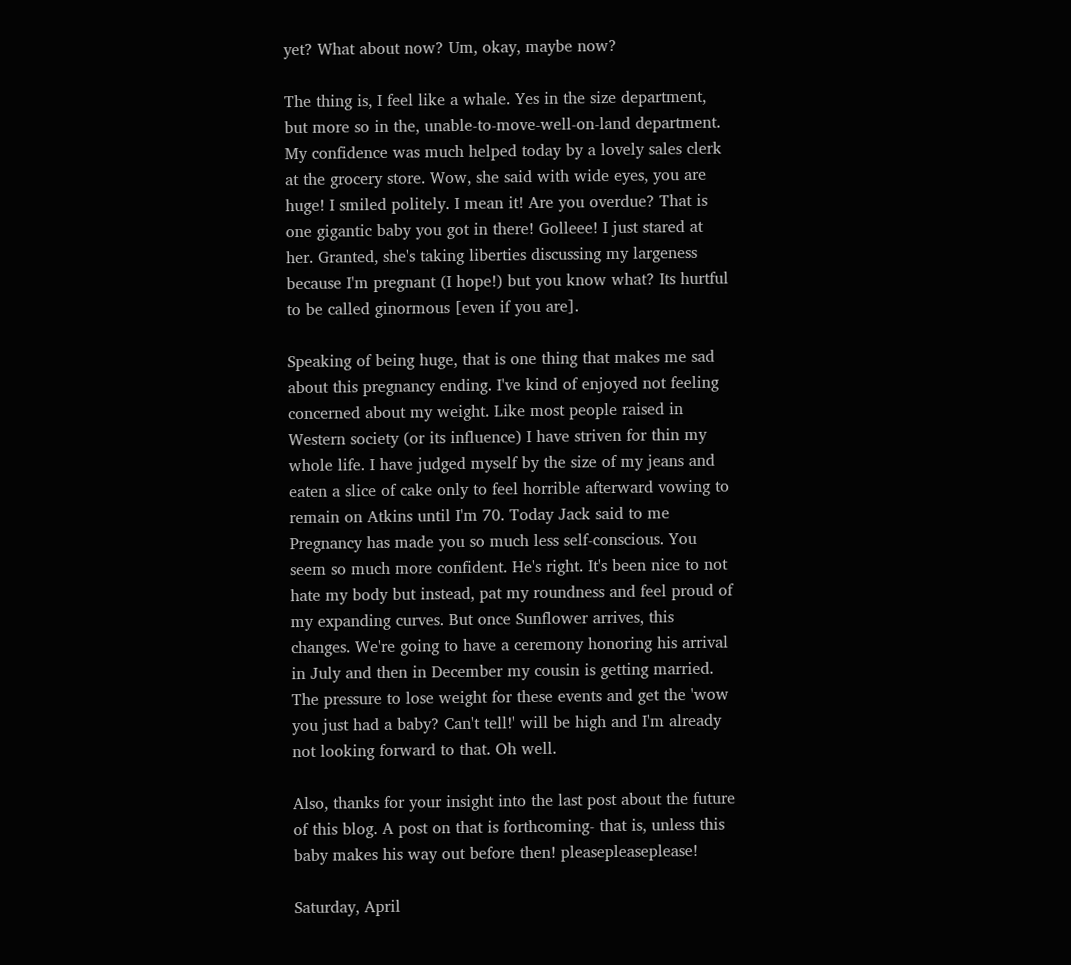yet? What about now? Um, okay, maybe now?

The thing is, I feel like a whale. Yes in the size department, but more so in the, unable-to-move-well-on-land department. My confidence was much helped today by a lovely sales clerk at the grocery store. Wow, she said with wide eyes, you are huge! I smiled politely. I mean it! Are you overdue? That is one gigantic baby you got in there! Golleee! I just stared at her. Granted, she's taking liberties discussing my largeness because I'm pregnant (I hope!) but you know what? Its hurtful to be called ginormous [even if you are].

Speaking of being huge, that is one thing that makes me sad about this pregnancy ending. I've kind of enjoyed not feeling concerned about my weight. Like most people raised in Western society (or its influence) I have striven for thin my whole life. I have judged myself by the size of my jeans and eaten a slice of cake only to feel horrible afterward vowing to remain on Atkins until I'm 70. Today Jack said to me Pregnancy has made you so much less self-conscious. You seem so much more confident. He's right. It's been nice to not hate my body but instead, pat my roundness and feel proud of my expanding curves. But once Sunflower arrives, this changes. We're going to have a ceremony honoring his arrival in July and then in December my cousin is getting married. The pressure to lose weight for these events and get the 'wow you just had a baby? Can't tell!' will be high and I'm already not looking forward to that. Oh well.

Also, thanks for your insight into the last post about the future of this blog. A post on that is forthcoming- that is, unless this baby makes his way out before then! pleasepleaseplease!

Saturday, April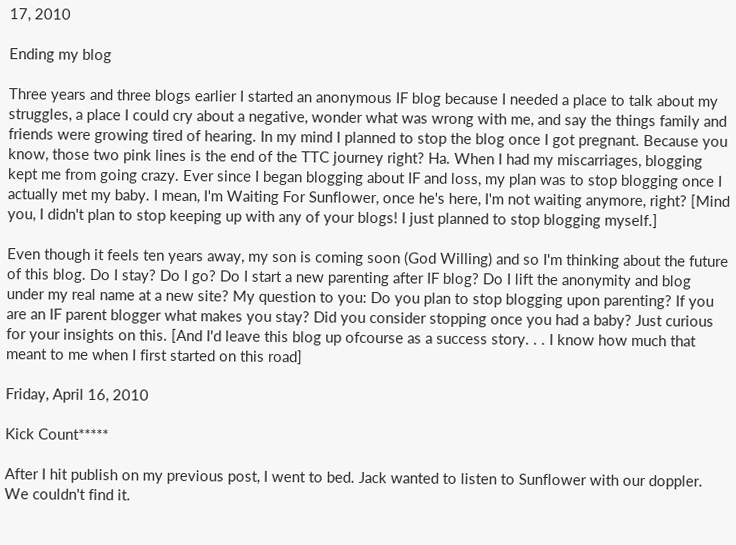17, 2010

Ending my blog

Three years and three blogs earlier I started an anonymous IF blog because I needed a place to talk about my struggles, a place I could cry about a negative, wonder what was wrong with me, and say the things family and friends were growing tired of hearing. In my mind I planned to stop the blog once I got pregnant. Because you know, those two pink lines is the end of the TTC journey right? Ha. When I had my miscarriages, blogging kept me from going crazy. Ever since I began blogging about IF and loss, my plan was to stop blogging once I actually met my baby. I mean, I'm Waiting For Sunflower, once he's here, I'm not waiting anymore, right? [Mind you, I didn't plan to stop keeping up with any of your blogs! I just planned to stop blogging myself.]

Even though it feels ten years away, my son is coming soon (God Willing) and so I'm thinking about the future of this blog. Do I stay? Do I go? Do I start a new parenting after IF blog? Do I lift the anonymity and blog under my real name at a new site? My question to you: Do you plan to stop blogging upon parenting? If you are an IF parent blogger what makes you stay? Did you consider stopping once you had a baby? Just curious for your insights on this. [And I'd leave this blog up ofcourse as a success story. . . I know how much that meant to me when I first started on this road]

Friday, April 16, 2010

Kick Count*****

After I hit publish on my previous post, I went to bed. Jack wanted to listen to Sunflower with our doppler. We couldn't find it.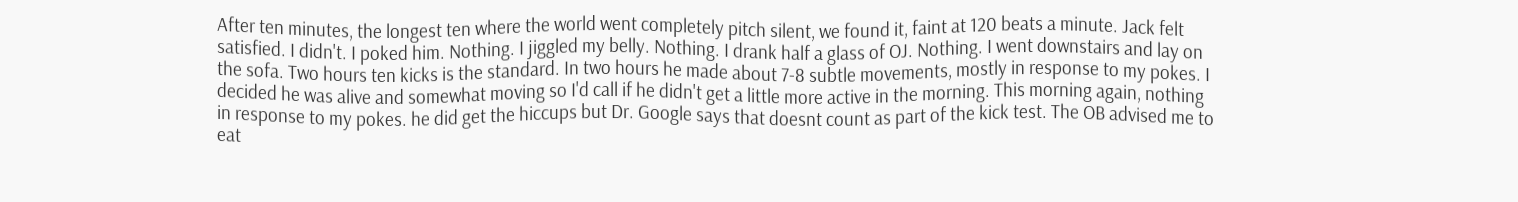After ten minutes, the longest ten where the world went completely pitch silent, we found it, faint at 120 beats a minute. Jack felt satisfied. I didn't. I poked him. Nothing. I jiggled my belly. Nothing. I drank half a glass of OJ. Nothing. I went downstairs and lay on the sofa. Two hours ten kicks is the standard. In two hours he made about 7-8 subtle movements, mostly in response to my pokes. I decided he was alive and somewhat moving so I'd call if he didn't get a little more active in the morning. This morning again, nothing in response to my pokes. he did get the hiccups but Dr. Google says that doesnt count as part of the kick test. The OB advised me to eat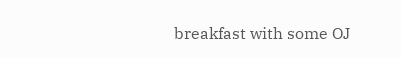breakfast with some OJ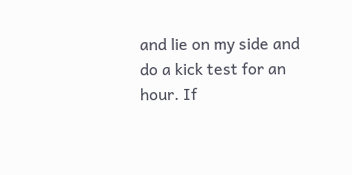and lie on my side and do a kick test for an hour. If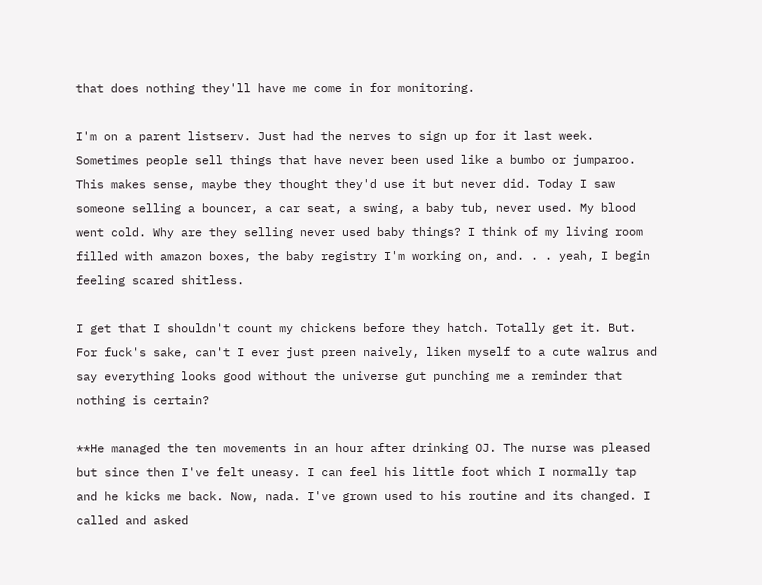that does nothing they'll have me come in for monitoring.

I'm on a parent listserv. Just had the nerves to sign up for it last week. Sometimes people sell things that have never been used like a bumbo or jumparoo. This makes sense, maybe they thought they'd use it but never did. Today I saw someone selling a bouncer, a car seat, a swing, a baby tub, never used. My blood went cold. Why are they selling never used baby things? I think of my living room filled with amazon boxes, the baby registry I'm working on, and. . . yeah, I begin feeling scared shitless.

I get that I shouldn't count my chickens before they hatch. Totally get it. But. For fuck's sake, can't I ever just preen naively, liken myself to a cute walrus and say everything looks good without the universe gut punching me a reminder that nothing is certain?

**He managed the ten movements in an hour after drinking OJ. The nurse was pleased but since then I've felt uneasy. I can feel his little foot which I normally tap and he kicks me back. Now, nada. I've grown used to his routine and its changed. I called and asked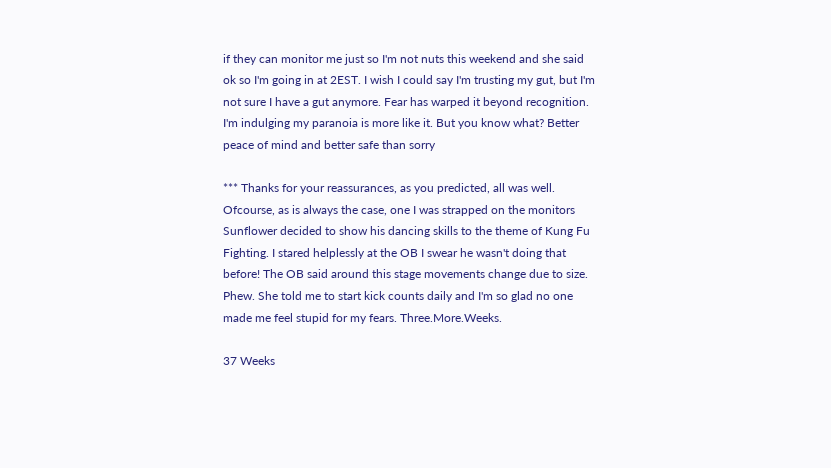if they can monitor me just so I'm not nuts this weekend and she said ok so I'm going in at 2EST. I wish I could say I'm trusting my gut, but I'm not sure I have a gut anymore. Fear has warped it beyond recognition. I'm indulging my paranoia is more like it. But you know what? Better peace of mind and better safe than sorry

*** Thanks for your reassurances, as you predicted, all was well. Ofcourse, as is always the case, one I was strapped on the monitors Sunflower decided to show his dancing skills to the theme of Kung Fu Fighting. I stared helplessly at the OB I swear he wasn't doing that before! The OB said around this stage movements change due to size. Phew. She told me to start kick counts daily and I'm so glad no one made me feel stupid for my fears. Three.More.Weeks.

37 Weeks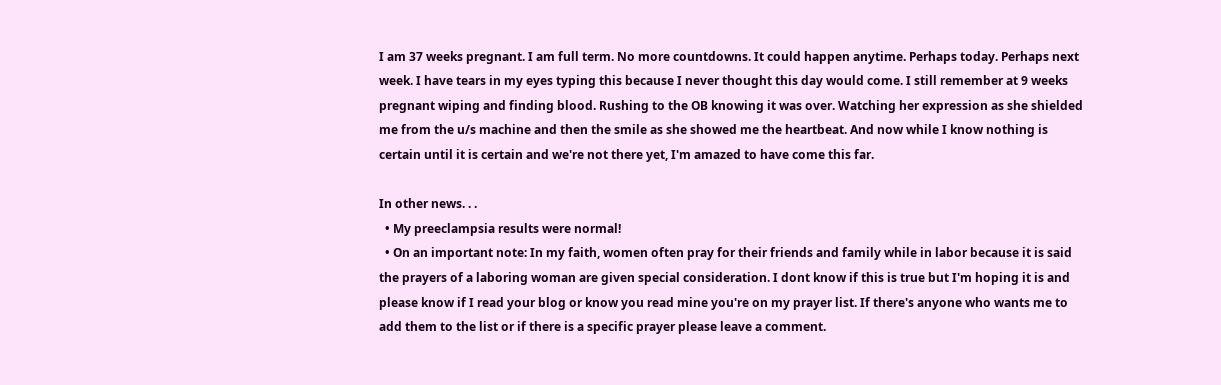I am 37 weeks pregnant. I am full term. No more countdowns. It could happen anytime. Perhaps today. Perhaps next week. I have tears in my eyes typing this because I never thought this day would come. I still remember at 9 weeks pregnant wiping and finding blood. Rushing to the OB knowing it was over. Watching her expression as she shielded me from the u/s machine and then the smile as she showed me the heartbeat. And now while I know nothing is certain until it is certain and we're not there yet, I'm amazed to have come this far.

In other news. . .
  • My preeclampsia results were normal!
  • On an important note: In my faith, women often pray for their friends and family while in labor because it is said the prayers of a laboring woman are given special consideration. I dont know if this is true but I'm hoping it is and please know if I read your blog or know you read mine you're on my prayer list. If there's anyone who wants me to add them to the list or if there is a specific prayer please leave a comment.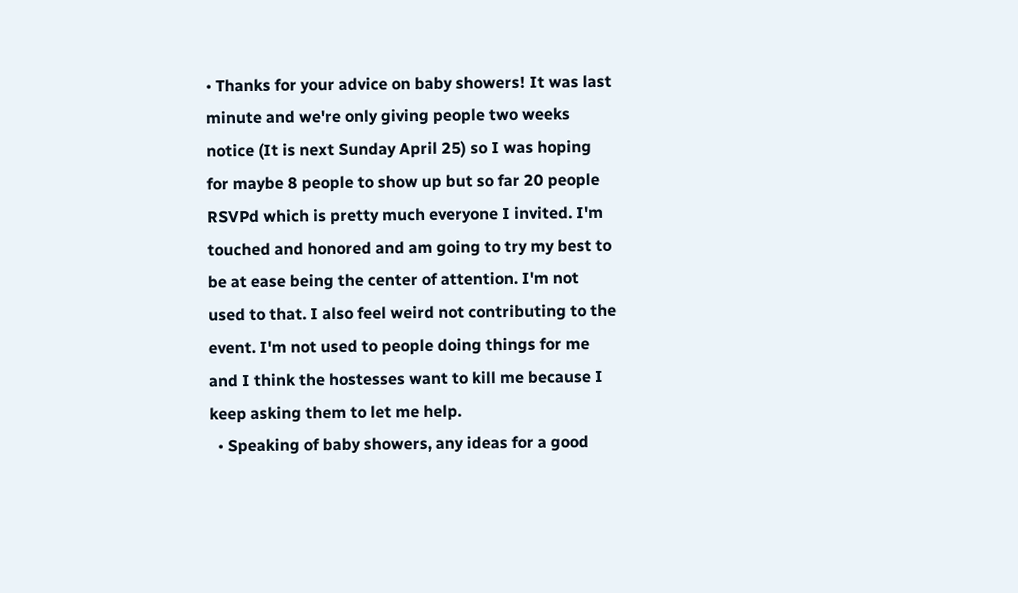• Thanks for your advice on baby showers! It was last minute and we're only giving people two weeks notice (It is next Sunday April 25) so I was hoping for maybe 8 people to show up but so far 20 people RSVPd which is pretty much everyone I invited. I'm touched and honored and am going to try my best to be at ease being the center of attention. I'm not used to that. I also feel weird not contributing to the event. I'm not used to people doing things for me and I think the hostesses want to kill me because I keep asking them to let me help.
  • Speaking of baby showers, any ideas for a good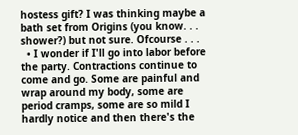hostess gift? I was thinking maybe a bath set from Origins (you know. . . shower?) but not sure. Ofcourse . . .
  • I wonder if I'll go into labor before the party. Contractions continue to come and go. Some are painful and wrap around my body, some are period cramps, some are so mild I hardly notice and then there's the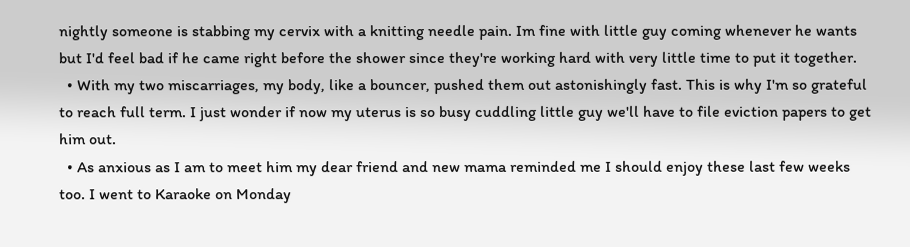nightly someone is stabbing my cervix with a knitting needle pain. Im fine with little guy coming whenever he wants but I'd feel bad if he came right before the shower since they're working hard with very little time to put it together.
  • With my two miscarriages, my body, like a bouncer, pushed them out astonishingly fast. This is why I'm so grateful to reach full term. I just wonder if now my uterus is so busy cuddling little guy we'll have to file eviction papers to get him out.
  • As anxious as I am to meet him my dear friend and new mama reminded me I should enjoy these last few weeks too. I went to Karaoke on Monday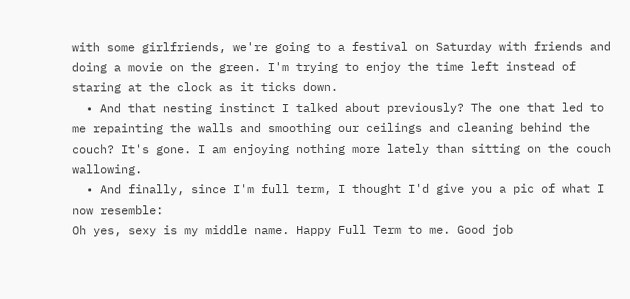with some girlfriends, we're going to a festival on Saturday with friends and doing a movie on the green. I'm trying to enjoy the time left instead of staring at the clock as it ticks down.
  • And that nesting instinct I talked about previously? The one that led to me repainting the walls and smoothing our ceilings and cleaning behind the couch? It's gone. I am enjoying nothing more lately than sitting on the couch wallowing.
  • And finally, since I'm full term, I thought I'd give you a pic of what I now resemble:
Oh yes, sexy is my middle name. Happy Full Term to me. Good job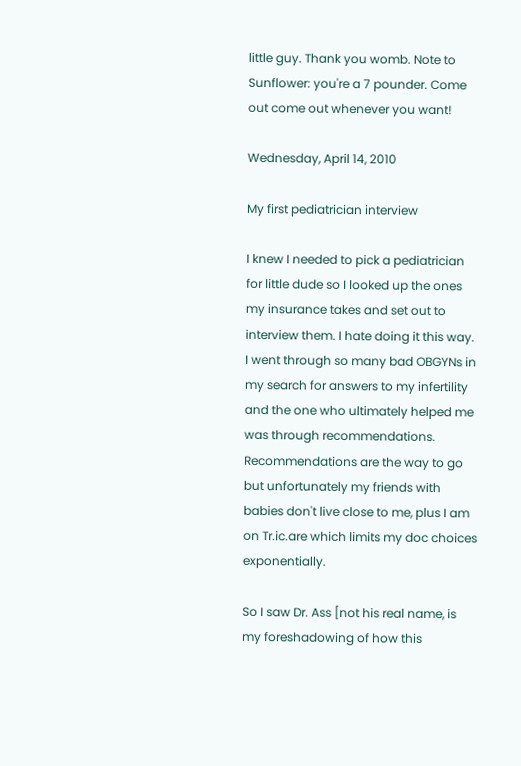little guy. Thank you womb. Note to Sunflower: you're a 7 pounder. Come out come out whenever you want!

Wednesday, April 14, 2010

My first pediatrician interview

I knew I needed to pick a pediatrician for little dude so I looked up the ones my insurance takes and set out to interview them. I hate doing it this way. I went through so many bad OBGYNs in my search for answers to my infertility and the one who ultimately helped me was through recommendations. Recommendations are the way to go but unfortunately my friends with babies don't live close to me, plus I am on Tr.ic.are which limits my doc choices exponentially.

So I saw Dr. Ass [not his real name, is my foreshadowing of how this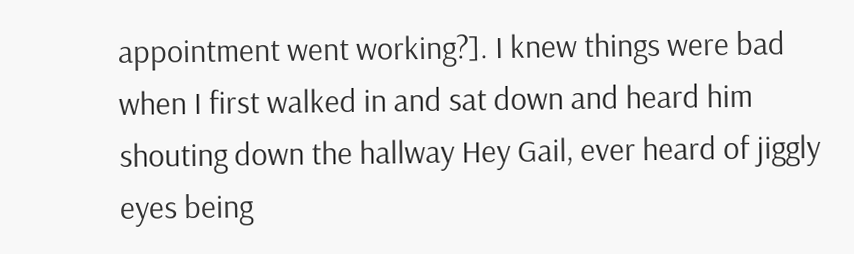appointment went working?]. I knew things were bad when I first walked in and sat down and heard him shouting down the hallway Hey Gail, ever heard of jiggly eyes being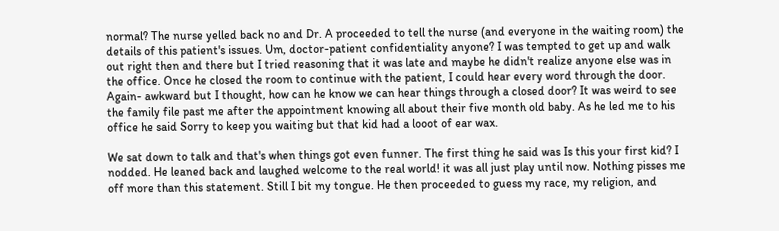normal? The nurse yelled back no and Dr. A proceeded to tell the nurse (and everyone in the waiting room) the details of this patient's issues. Um, doctor-patient confidentiality anyone? I was tempted to get up and walk out right then and there but I tried reasoning that it was late and maybe he didn't realize anyone else was in the office. Once he closed the room to continue with the patient, I could hear every word through the door. Again- awkward but I thought, how can he know we can hear things through a closed door? It was weird to see the family file past me after the appointment knowing all about their five month old baby. As he led me to his office he said Sorry to keep you waiting but that kid had a looot of ear wax.

We sat down to talk and that's when things got even funner. The first thing he said was Is this your first kid? I nodded. He leaned back and laughed welcome to the real world! it was all just play until now. Nothing pisses me off more than this statement. Still I bit my tongue. He then proceeded to guess my race, my religion, and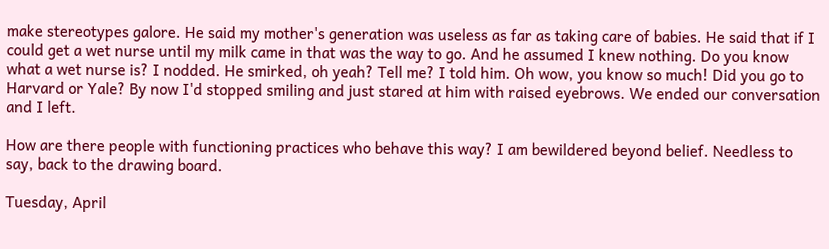make stereotypes galore. He said my mother's generation was useless as far as taking care of babies. He said that if I could get a wet nurse until my milk came in that was the way to go. And he assumed I knew nothing. Do you know what a wet nurse is? I nodded. He smirked, oh yeah? Tell me? I told him. Oh wow, you know so much! Did you go to Harvard or Yale? By now I'd stopped smiling and just stared at him with raised eyebrows. We ended our conversation and I left.

How are there people with functioning practices who behave this way? I am bewildered beyond belief. Needless to say, back to the drawing board.

Tuesday, April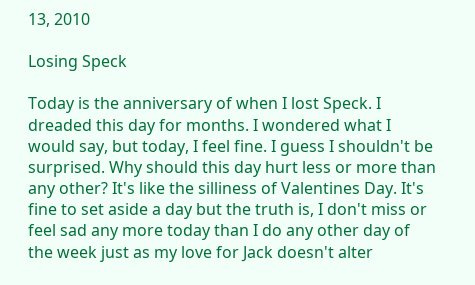13, 2010

Losing Speck

Today is the anniversary of when I lost Speck. I dreaded this day for months. I wondered what I would say, but today, I feel fine. I guess I shouldn't be surprised. Why should this day hurt less or more than any other? It's like the silliness of Valentines Day. It's fine to set aside a day but the truth is, I don't miss or feel sad any more today than I do any other day of the week just as my love for Jack doesn't alter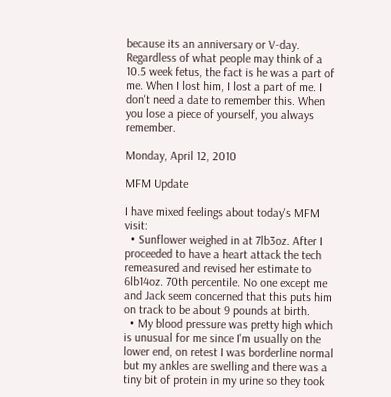because its an anniversary or V-day. Regardless of what people may think of a 10.5 week fetus, the fact is he was a part of me. When I lost him, I lost a part of me. I don't need a date to remember this. When you lose a piece of yourself, you always remember.

Monday, April 12, 2010

MFM Update

I have mixed feelings about today's MFM visit:
  • Sunflower weighed in at 7lb3oz. After I proceeded to have a heart attack the tech remeasured and revised her estimate to 6lb14oz. 70th percentile. No one except me and Jack seem concerned that this puts him on track to be about 9 pounds at birth.
  • My blood pressure was pretty high which is unusual for me since I'm usually on the lower end, on retest I was borderline normal but my ankles are swelling and there was a tiny bit of protein in my urine so they took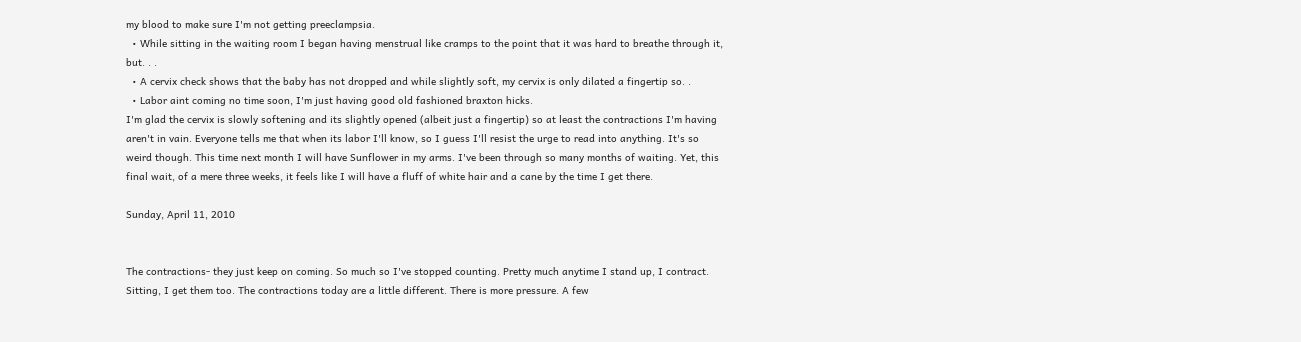my blood to make sure I'm not getting preeclampsia.
  • While sitting in the waiting room I began having menstrual like cramps to the point that it was hard to breathe through it, but. . .
  • A cervix check shows that the baby has not dropped and while slightly soft, my cervix is only dilated a fingertip so. .
  • Labor aint coming no time soon, I'm just having good old fashioned braxton hicks.
I'm glad the cervix is slowly softening and its slightly opened (albeit just a fingertip) so at least the contractions I'm having aren't in vain. Everyone tells me that when its labor I'll know, so I guess I'll resist the urge to read into anything. It's so weird though. This time next month I will have Sunflower in my arms. I've been through so many months of waiting. Yet, this final wait, of a mere three weeks, it feels like I will have a fluff of white hair and a cane by the time I get there.

Sunday, April 11, 2010


The contractions- they just keep on coming. So much so I've stopped counting. Pretty much anytime I stand up, I contract. Sitting, I get them too. The contractions today are a little different. There is more pressure. A few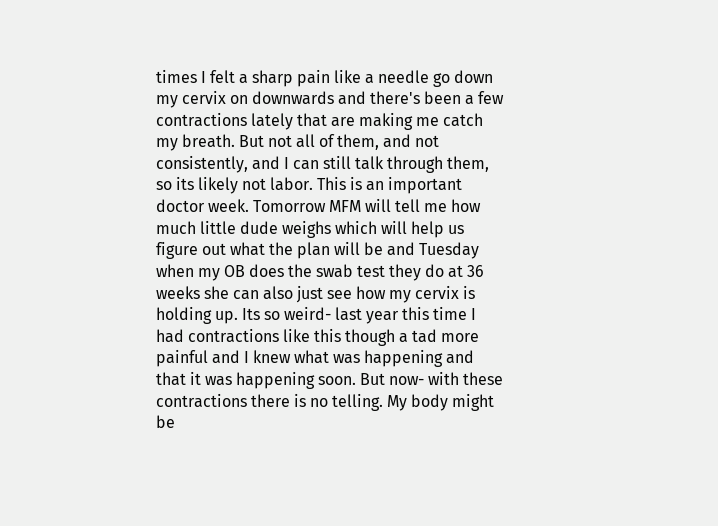times I felt a sharp pain like a needle go down my cervix on downwards and there's been a few contractions lately that are making me catch my breath. But not all of them, and not consistently, and I can still talk through them, so its likely not labor. This is an important doctor week. Tomorrow MFM will tell me how much little dude weighs which will help us figure out what the plan will be and Tuesday when my OB does the swab test they do at 36 weeks she can also just see how my cervix is holding up. Its so weird- last year this time I had contractions like this though a tad more painful and I knew what was happening and that it was happening soon. But now- with these contractions there is no telling. My body might be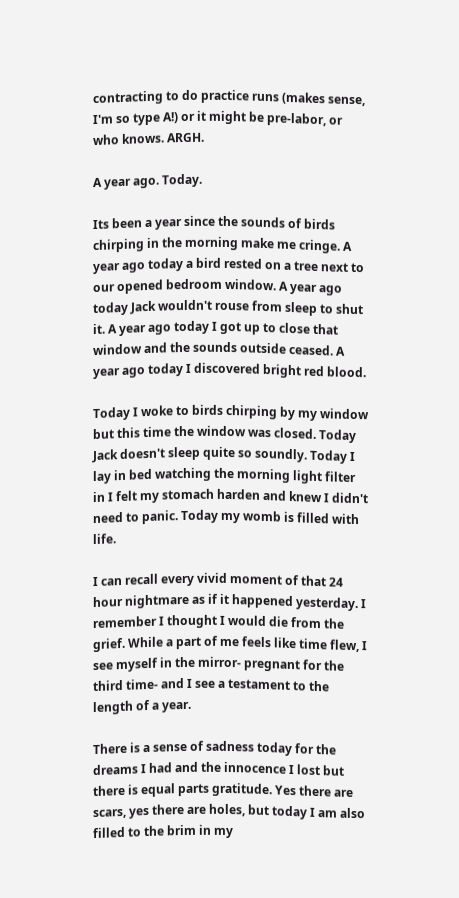contracting to do practice runs (makes sense, I'm so type A!) or it might be pre-labor, or who knows. ARGH.

A year ago. Today.

Its been a year since the sounds of birds chirping in the morning make me cringe. A year ago today a bird rested on a tree next to our opened bedroom window. A year ago today Jack wouldn't rouse from sleep to shut it. A year ago today I got up to close that window and the sounds outside ceased. A year ago today I discovered bright red blood.

Today I woke to birds chirping by my window but this time the window was closed. Today Jack doesn't sleep quite so soundly. Today I lay in bed watching the morning light filter in I felt my stomach harden and knew I didn't need to panic. Today my womb is filled with life.

I can recall every vivid moment of that 24 hour nightmare as if it happened yesterday. I remember I thought I would die from the grief. While a part of me feels like time flew, I see myself in the mirror- pregnant for the third time- and I see a testament to the length of a year.

There is a sense of sadness today for the dreams I had and the innocence I lost but there is equal parts gratitude. Yes there are scars, yes there are holes, but today I am also filled to the brim in my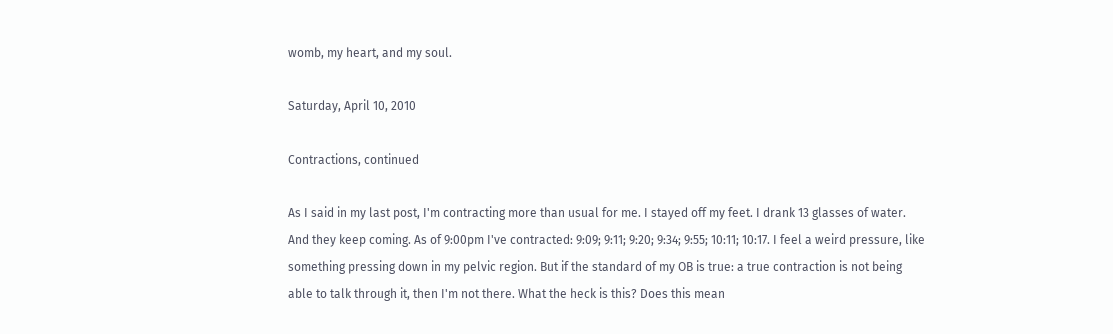womb, my heart, and my soul.

Saturday, April 10, 2010

Contractions, continued

As I said in my last post, I'm contracting more than usual for me. I stayed off my feet. I drank 13 glasses of water. And they keep coming. As of 9:00pm I've contracted: 9:09; 9:11; 9:20; 9:34; 9:55; 10:11; 10:17. I feel a weird pressure, like something pressing down in my pelvic region. But if the standard of my OB is true: a true contraction is not being able to talk through it, then I'm not there. What the heck is this? Does this mean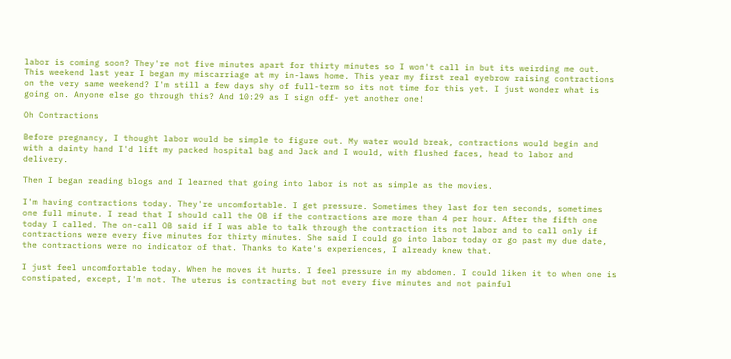labor is coming soon? They're not five minutes apart for thirty minutes so I won't call in but its weirding me out. This weekend last year I began my miscarriage at my in-laws home. This year my first real eyebrow raising contractions on the very same weekend? I'm still a few days shy of full-term so its not time for this yet. I just wonder what is going on. Anyone else go through this? And 10:29 as I sign off- yet another one!

Oh Contractions

Before pregnancy, I thought labor would be simple to figure out. My water would break, contractions would begin and with a dainty hand I'd lift my packed hospital bag and Jack and I would, with flushed faces, head to labor and delivery.

Then I began reading blogs and I learned that going into labor is not as simple as the movies.

I'm having contractions today. They're uncomfortable. I get pressure. Sometimes they last for ten seconds, sometimes one full minute. I read that I should call the OB if the contractions are more than 4 per hour. After the fifth one today I called. The on-call OB said if I was able to talk through the contraction its not labor and to call only if contractions were every five minutes for thirty minutes. She said I could go into labor today or go past my due date, the contractions were no indicator of that. Thanks to Kate's experiences, I already knew that.

I just feel uncomfortable today. When he moves it hurts. I feel pressure in my abdomen. I could liken it to when one is constipated, except, I'm not. The uterus is contracting but not every five minutes and not painful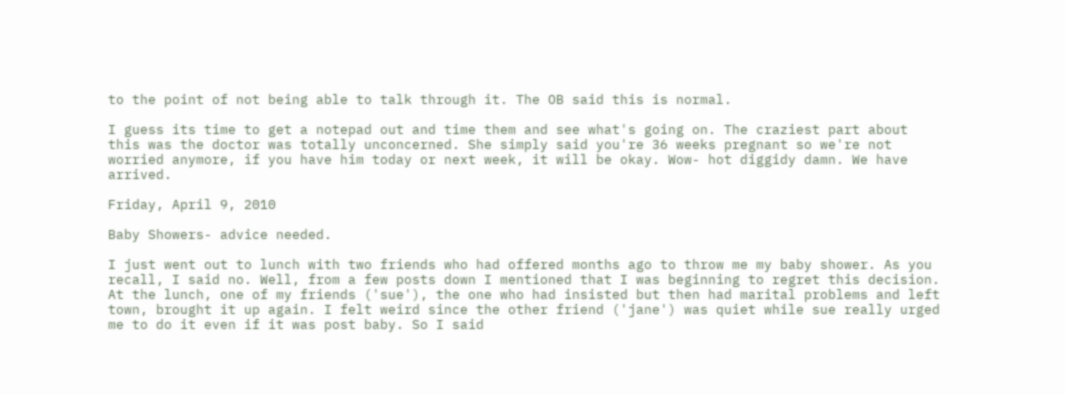to the point of not being able to talk through it. The OB said this is normal.

I guess its time to get a notepad out and time them and see what's going on. The craziest part about this was the doctor was totally unconcerned. She simply said you're 36 weeks pregnant so we're not worried anymore, if you have him today or next week, it will be okay. Wow- hot diggidy damn. We have arrived.

Friday, April 9, 2010

Baby Showers- advice needed.

I just went out to lunch with two friends who had offered months ago to throw me my baby shower. As you recall, I said no. Well, from a few posts down I mentioned that I was beginning to regret this decision. At the lunch, one of my friends ('sue'), the one who had insisted but then had marital problems and left town, brought it up again. I felt weird since the other friend ('jane') was quiet while sue really urged me to do it even if it was post baby. So I said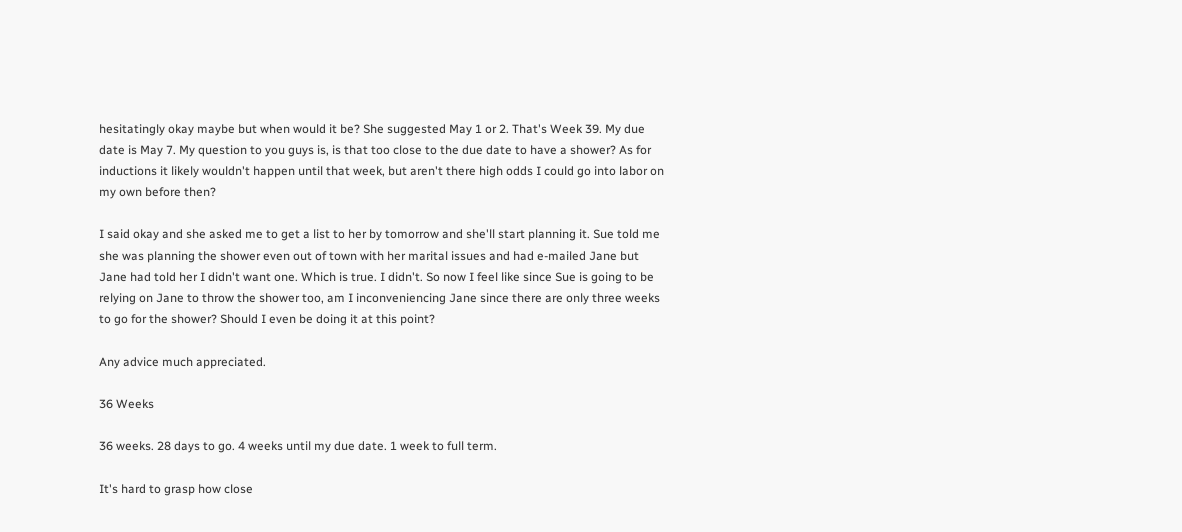hesitatingly okay maybe but when would it be? She suggested May 1 or 2. That's Week 39. My due date is May 7. My question to you guys is, is that too close to the due date to have a shower? As for inductions it likely wouldn't happen until that week, but aren't there high odds I could go into labor on my own before then?

I said okay and she asked me to get a list to her by tomorrow and she'll start planning it. Sue told me she was planning the shower even out of town with her marital issues and had e-mailed Jane but Jane had told her I didn't want one. Which is true. I didn't. So now I feel like since Sue is going to be relying on Jane to throw the shower too, am I inconveniencing Jane since there are only three weeks to go for the shower? Should I even be doing it at this point?

Any advice much appreciated.

36 Weeks

36 weeks. 28 days to go. 4 weeks until my due date. 1 week to full term.

It's hard to grasp how close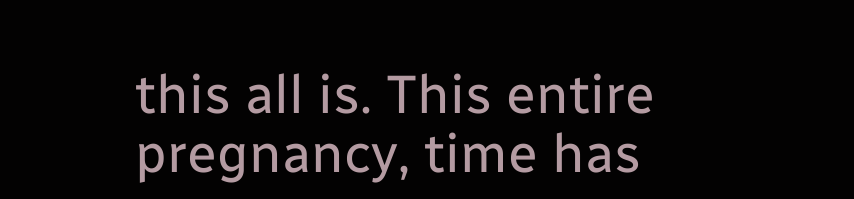this all is. This entire pregnancy, time has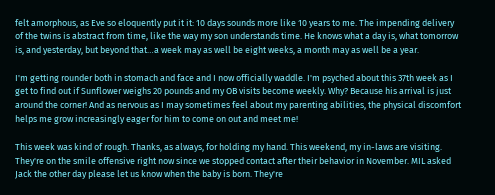felt amorphous, as Eve so eloquently put it it: 10 days sounds more like 10 years to me. The impending delivery of the twins is abstract from time, like the way my son understands time. He knows what a day is, what tomorrow is, and yesterday, but beyond that…a week may as well be eight weeks, a month may as well be a year.

I'm getting rounder both in stomach and face and I now officially waddle. I'm psyched about this 37th week as I get to find out if Sunflower weighs 20 pounds and my OB visits become weekly. Why? Because his arrival is just around the corner! And as nervous as I may sometimes feel about my parenting abilities, the physical discomfort helps me grow increasingly eager for him to come on out and meet me!

This week was kind of rough. Thanks, as always, for holding my hand. This weekend, my in-laws are visiting. They're on the smile offensive right now since we stopped contact after their behavior in November. MIL asked Jack the other day please let us know when the baby is born. They're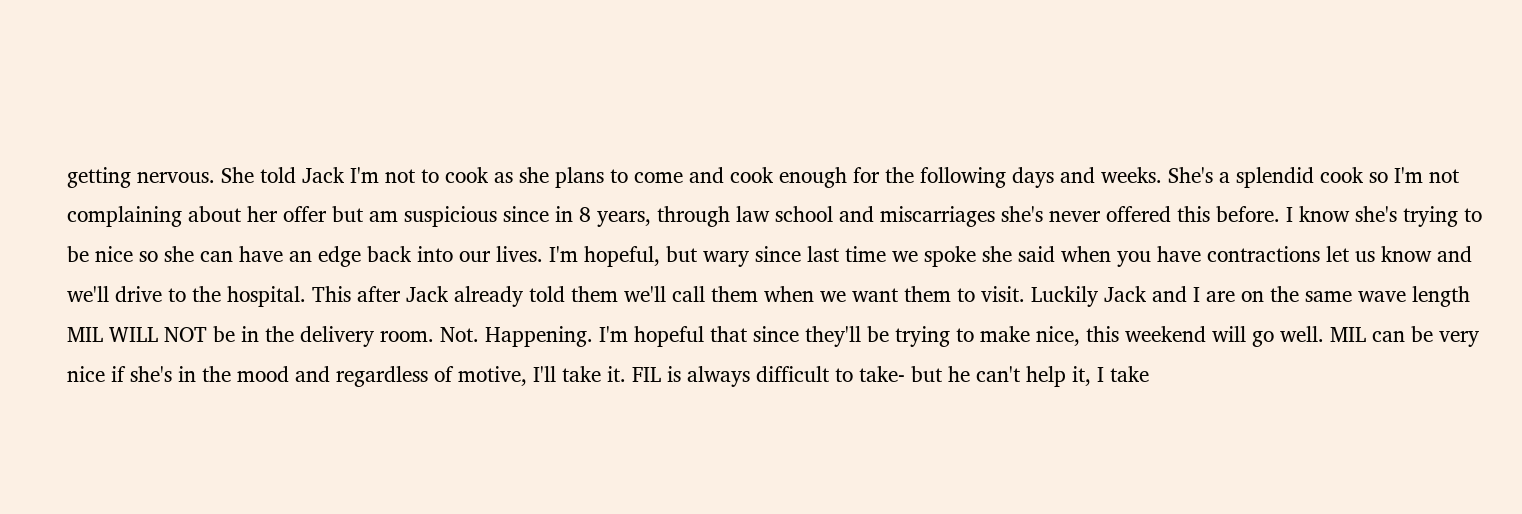getting nervous. She told Jack I'm not to cook as she plans to come and cook enough for the following days and weeks. She's a splendid cook so I'm not complaining about her offer but am suspicious since in 8 years, through law school and miscarriages she's never offered this before. I know she's trying to be nice so she can have an edge back into our lives. I'm hopeful, but wary since last time we spoke she said when you have contractions let us know and we'll drive to the hospital. This after Jack already told them we'll call them when we want them to visit. Luckily Jack and I are on the same wave length MIL WILL NOT be in the delivery room. Not. Happening. I'm hopeful that since they'll be trying to make nice, this weekend will go well. MIL can be very nice if she's in the mood and regardless of motive, I'll take it. FIL is always difficult to take- but he can't help it, I take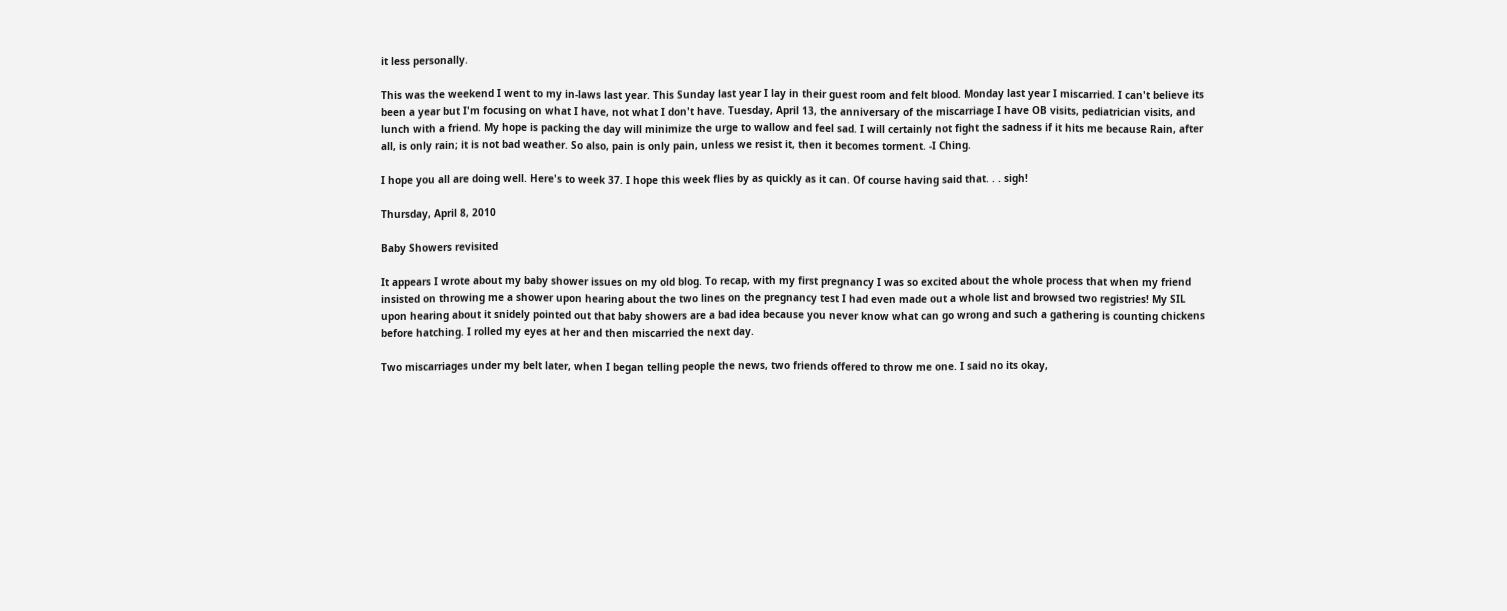it less personally.

This was the weekend I went to my in-laws last year. This Sunday last year I lay in their guest room and felt blood. Monday last year I miscarried. I can't believe its been a year but I'm focusing on what I have, not what I don't have. Tuesday, April 13, the anniversary of the miscarriage I have OB visits, pediatrician visits, and lunch with a friend. My hope is packing the day will minimize the urge to wallow and feel sad. I will certainly not fight the sadness if it hits me because Rain, after all, is only rain; it is not bad weather. So also, pain is only pain, unless we resist it, then it becomes torment. -I Ching.

I hope you all are doing well. Here's to week 37. I hope this week flies by as quickly as it can. Of course having said that. . . sigh!

Thursday, April 8, 2010

Baby Showers revisited

It appears I wrote about my baby shower issues on my old blog. To recap, with my first pregnancy I was so excited about the whole process that when my friend insisted on throwing me a shower upon hearing about the two lines on the pregnancy test I had even made out a whole list and browsed two registries! My SIL upon hearing about it snidely pointed out that baby showers are a bad idea because you never know what can go wrong and such a gathering is counting chickens before hatching. I rolled my eyes at her and then miscarried the next day.

Two miscarriages under my belt later, when I began telling people the news, two friends offered to throw me one. I said no its okay,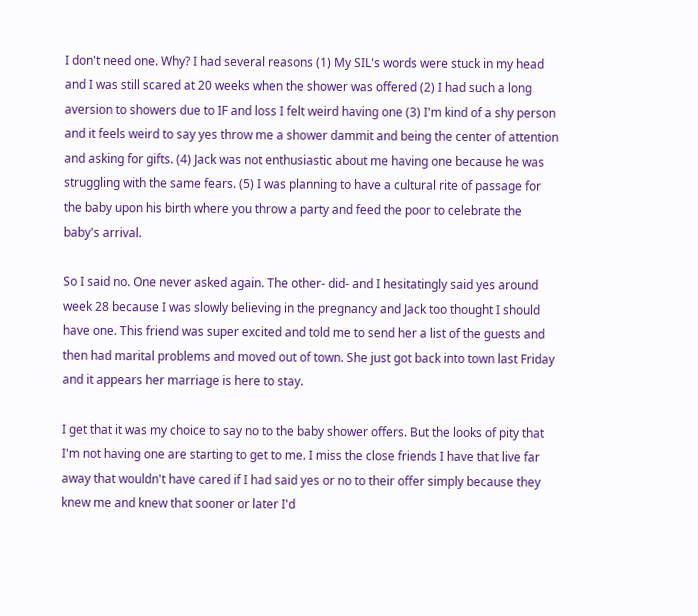I don't need one. Why? I had several reasons (1) My SIL's words were stuck in my head and I was still scared at 20 weeks when the shower was offered (2) I had such a long aversion to showers due to IF and loss I felt weird having one (3) I'm kind of a shy person and it feels weird to say yes throw me a shower dammit and being the center of attention and asking for gifts. (4) Jack was not enthusiastic about me having one because he was struggling with the same fears. (5) I was planning to have a cultural rite of passage for the baby upon his birth where you throw a party and feed the poor to celebrate the baby's arrival.

So I said no. One never asked again. The other- did- and I hesitatingly said yes around week 28 because I was slowly believing in the pregnancy and Jack too thought I should have one. This friend was super excited and told me to send her a list of the guests and then had marital problems and moved out of town. She just got back into town last Friday and it appears her marriage is here to stay.

I get that it was my choice to say no to the baby shower offers. But the looks of pity that I'm not having one are starting to get to me. I miss the close friends I have that live far away that wouldn't have cared if I had said yes or no to their offer simply because they knew me and knew that sooner or later I'd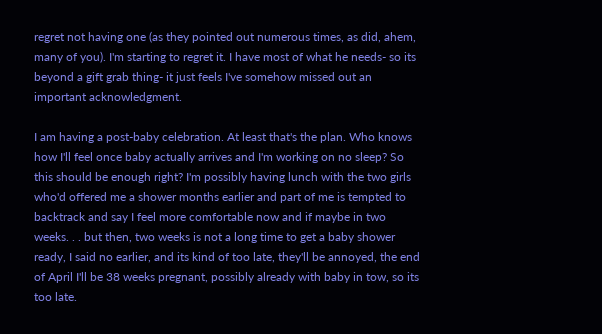regret not having one (as they pointed out numerous times, as did, ahem, many of you). I'm starting to regret it. I have most of what he needs- so its beyond a gift grab thing- it just feels I've somehow missed out an important acknowledgment.

I am having a post-baby celebration. At least that's the plan. Who knows how I'll feel once baby actually arrives and I'm working on no sleep? So this should be enough right? I'm possibly having lunch with the two girls who'd offered me a shower months earlier and part of me is tempted to backtrack and say I feel more comfortable now and if maybe in two weeks. . . but then, two weeks is not a long time to get a baby shower ready, I said no earlier, and its kind of too late, they'll be annoyed, the end of April I'll be 38 weeks pregnant, possibly already with baby in tow, so its too late.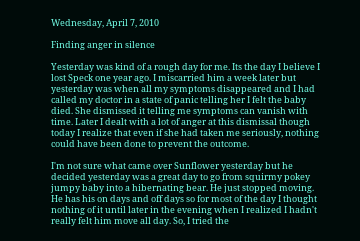Wednesday, April 7, 2010

Finding anger in silence

Yesterday was kind of a rough day for me. Its the day I believe I lost Speck one year ago. I miscarried him a week later but yesterday was when all my symptoms disappeared and I had called my doctor in a state of panic telling her I felt the baby died. She dismissed it telling me symptoms can vanish with time. Later I dealt with a lot of anger at this dismissal though today I realize that even if she had taken me seriously, nothing could have been done to prevent the outcome.

I'm not sure what came over Sunflower yesterday but he decided yesterday was a great day to go from squirmy pokey jumpy baby into a hibernating bear. He just stopped moving. He has his on days and off days so for most of the day I thought nothing of it until later in the evening when I realized I hadn't really felt him move all day. So, I tried the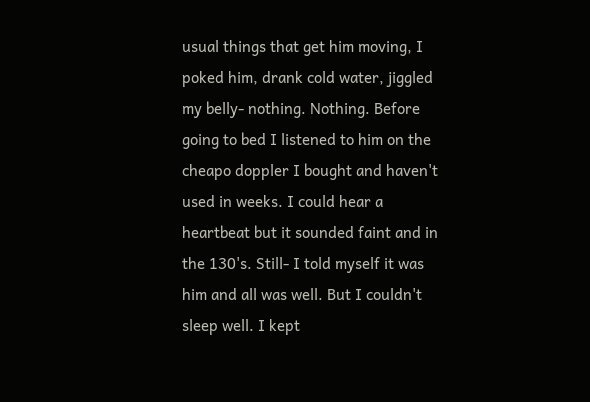usual things that get him moving, I poked him, drank cold water, jiggled my belly- nothing. Nothing. Before going to bed I listened to him on the cheapo doppler I bought and haven't used in weeks. I could hear a heartbeat but it sounded faint and in the 130's. Still- I told myself it was him and all was well. But I couldn't sleep well. I kept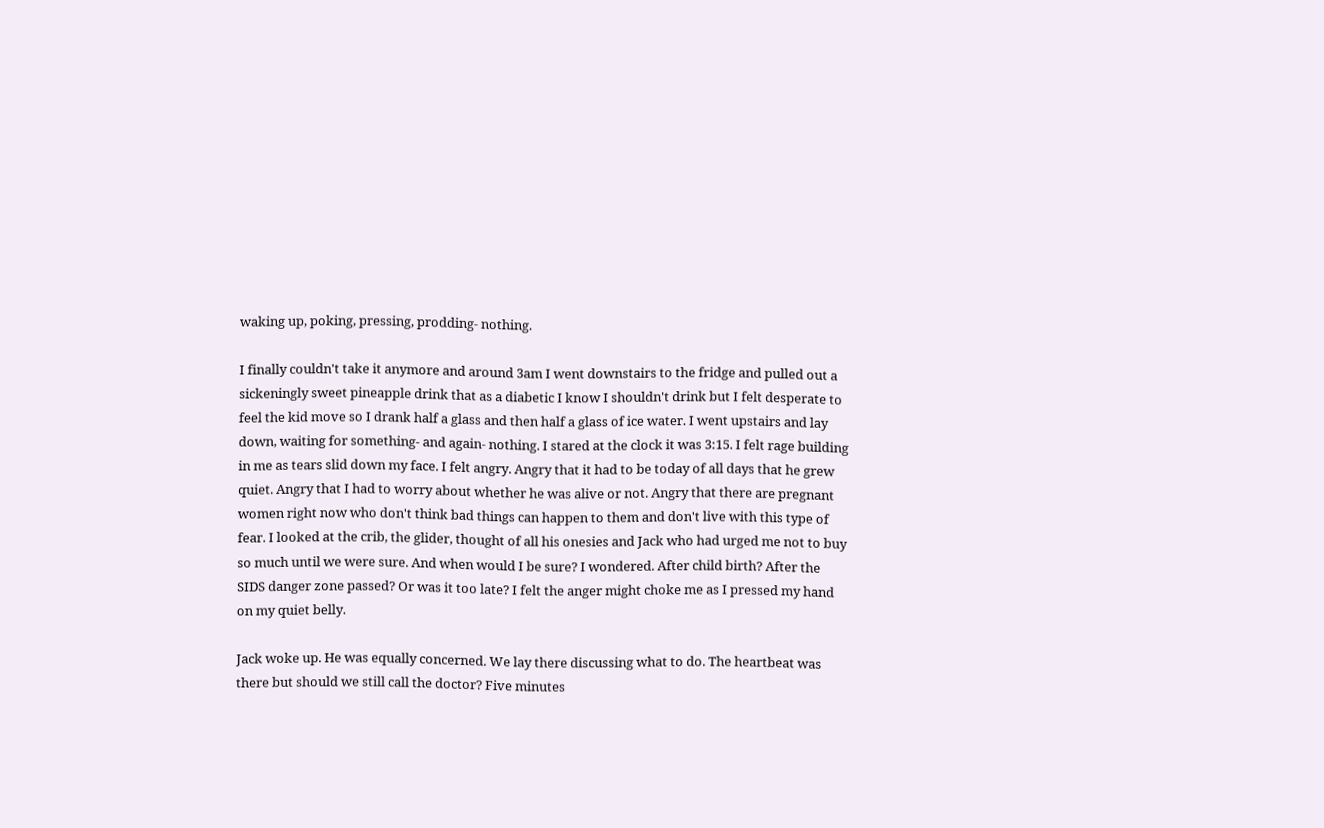waking up, poking, pressing, prodding- nothing.

I finally couldn't take it anymore and around 3am I went downstairs to the fridge and pulled out a sickeningly sweet pineapple drink that as a diabetic I know I shouldn't drink but I felt desperate to feel the kid move so I drank half a glass and then half a glass of ice water. I went upstairs and lay down, waiting for something- and again- nothing. I stared at the clock it was 3:15. I felt rage building in me as tears slid down my face. I felt angry. Angry that it had to be today of all days that he grew quiet. Angry that I had to worry about whether he was alive or not. Angry that there are pregnant women right now who don't think bad things can happen to them and don't live with this type of fear. I looked at the crib, the glider, thought of all his onesies and Jack who had urged me not to buy so much until we were sure. And when would I be sure? I wondered. After child birth? After the SIDS danger zone passed? Or was it too late? I felt the anger might choke me as I pressed my hand on my quiet belly.

Jack woke up. He was equally concerned. We lay there discussing what to do. The heartbeat was there but should we still call the doctor? Five minutes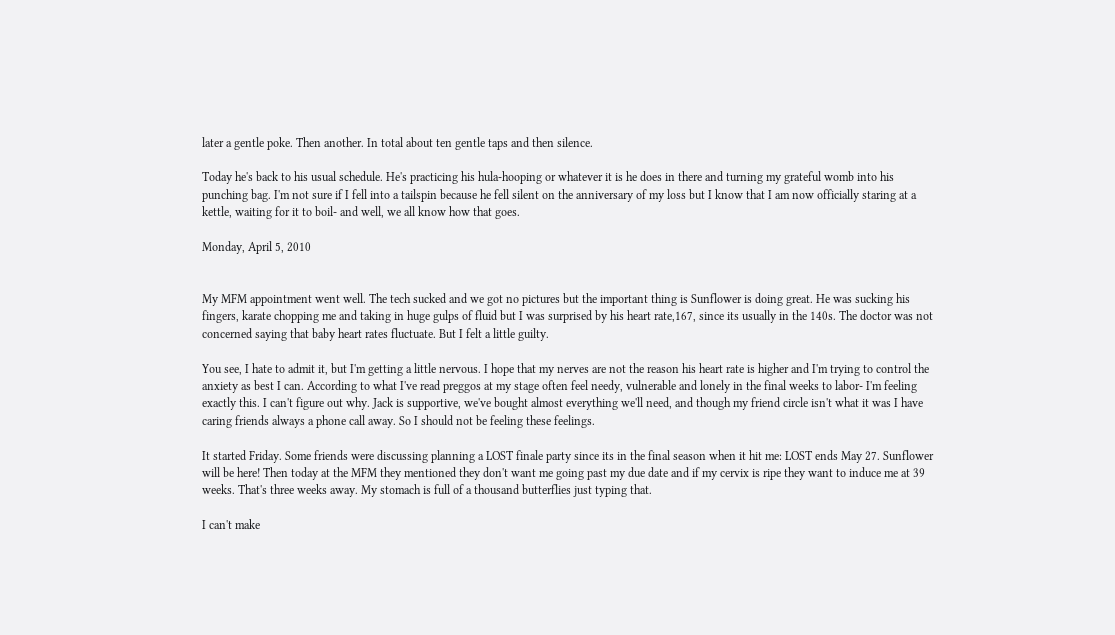later a gentle poke. Then another. In total about ten gentle taps and then silence.

Today he's back to his usual schedule. He's practicing his hula-hooping or whatever it is he does in there and turning my grateful womb into his punching bag. I'm not sure if I fell into a tailspin because he fell silent on the anniversary of my loss but I know that I am now officially staring at a kettle, waiting for it to boil- and well, we all know how that goes.

Monday, April 5, 2010


My MFM appointment went well. The tech sucked and we got no pictures but the important thing is Sunflower is doing great. He was sucking his fingers, karate chopping me and taking in huge gulps of fluid but I was surprised by his heart rate,167, since its usually in the 140s. The doctor was not concerned saying that baby heart rates fluctuate. But I felt a little guilty.

You see, I hate to admit it, but I'm getting a little nervous. I hope that my nerves are not the reason his heart rate is higher and I'm trying to control the anxiety as best I can. According to what I've read preggos at my stage often feel needy, vulnerable and lonely in the final weeks to labor- I'm feeling exactly this. I can't figure out why. Jack is supportive, we've bought almost everything we'll need, and though my friend circle isn't what it was I have caring friends always a phone call away. So I should not be feeling these feelings.

It started Friday. Some friends were discussing planning a LOST finale party since its in the final season when it hit me: LOST ends May 27. Sunflower will be here! Then today at the MFM they mentioned they don't want me going past my due date and if my cervix is ripe they want to induce me at 39 weeks. That's three weeks away. My stomach is full of a thousand butterflies just typing that.

I can't make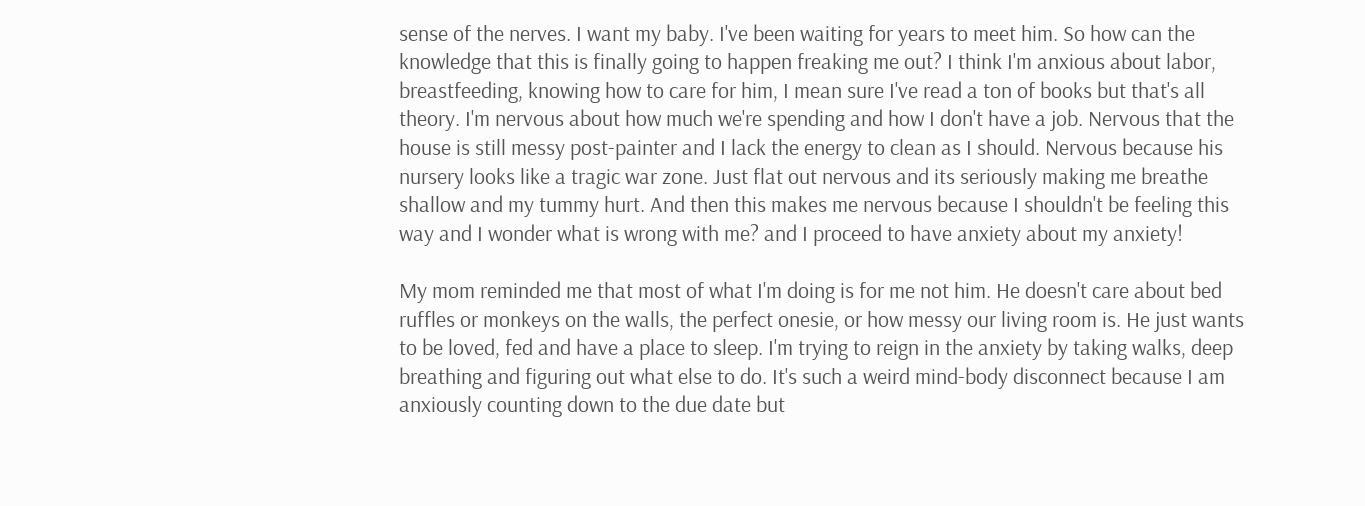sense of the nerves. I want my baby. I've been waiting for years to meet him. So how can the knowledge that this is finally going to happen freaking me out? I think I'm anxious about labor, breastfeeding, knowing how to care for him, I mean sure I've read a ton of books but that's all theory. I'm nervous about how much we're spending and how I don't have a job. Nervous that the house is still messy post-painter and I lack the energy to clean as I should. Nervous because his nursery looks like a tragic war zone. Just flat out nervous and its seriously making me breathe shallow and my tummy hurt. And then this makes me nervous because I shouldn't be feeling this way and I wonder what is wrong with me? and I proceed to have anxiety about my anxiety!

My mom reminded me that most of what I'm doing is for me not him. He doesn't care about bed ruffles or monkeys on the walls, the perfect onesie, or how messy our living room is. He just wants to be loved, fed and have a place to sleep. I'm trying to reign in the anxiety by taking walks, deep breathing and figuring out what else to do. It's such a weird mind-body disconnect because I am anxiously counting down to the due date but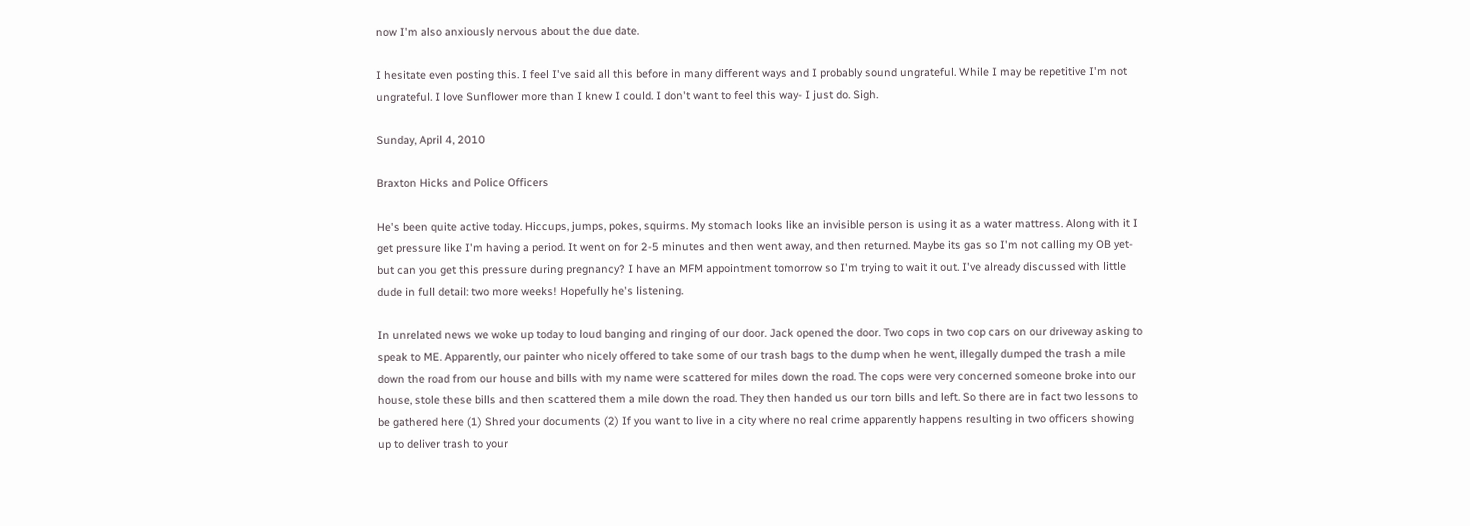now I'm also anxiously nervous about the due date.

I hesitate even posting this. I feel I've said all this before in many different ways and I probably sound ungrateful. While I may be repetitive I'm not ungrateful. I love Sunflower more than I knew I could. I don't want to feel this way- I just do. Sigh.

Sunday, April 4, 2010

Braxton Hicks and Police Officers

He's been quite active today. Hiccups, jumps, pokes, squirms. My stomach looks like an invisible person is using it as a water mattress. Along with it I get pressure like I'm having a period. It went on for 2-5 minutes and then went away, and then returned. Maybe its gas so I'm not calling my OB yet- but can you get this pressure during pregnancy? I have an MFM appointment tomorrow so I'm trying to wait it out. I've already discussed with little dude in full detail: two more weeks! Hopefully he's listening.

In unrelated news we woke up today to loud banging and ringing of our door. Jack opened the door. Two cops in two cop cars on our driveway asking to speak to ME. Apparently, our painter who nicely offered to take some of our trash bags to the dump when he went, illegally dumped the trash a mile down the road from our house and bills with my name were scattered for miles down the road. The cops were very concerned someone broke into our house, stole these bills and then scattered them a mile down the road. They then handed us our torn bills and left. So there are in fact two lessons to be gathered here (1) Shred your documents (2) If you want to live in a city where no real crime apparently happens resulting in two officers showing up to deliver trash to your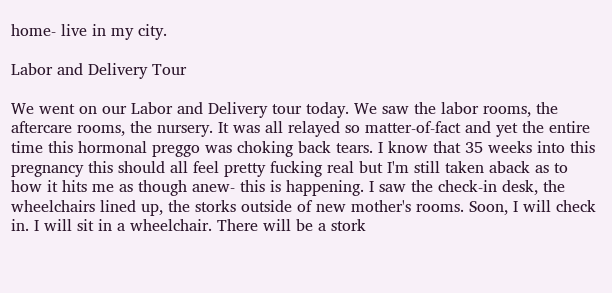home- live in my city.

Labor and Delivery Tour

We went on our Labor and Delivery tour today. We saw the labor rooms, the aftercare rooms, the nursery. It was all relayed so matter-of-fact and yet the entire time this hormonal preggo was choking back tears. I know that 35 weeks into this pregnancy this should all feel pretty fucking real but I'm still taken aback as to how it hits me as though anew- this is happening. I saw the check-in desk, the wheelchairs lined up, the storks outside of new mother's rooms. Soon, I will check in. I will sit in a wheelchair. There will be a stork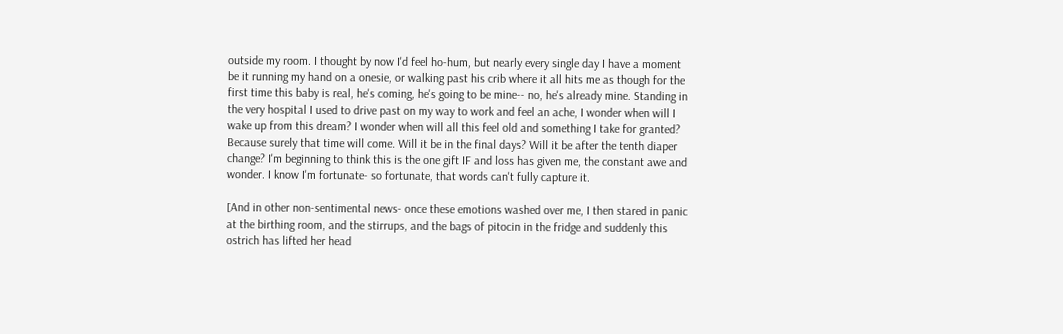outside my room. I thought by now I'd feel ho-hum, but nearly every single day I have a moment be it running my hand on a onesie, or walking past his crib where it all hits me as though for the first time this baby is real, he's coming, he's going to be mine-- no, he's already mine. Standing in the very hospital I used to drive past on my way to work and feel an ache, I wonder when will I wake up from this dream? I wonder when will all this feel old and something I take for granted? Because surely that time will come. Will it be in the final days? Will it be after the tenth diaper change? I'm beginning to think this is the one gift IF and loss has given me, the constant awe and wonder. I know I'm fortunate- so fortunate, that words can't fully capture it.

[And in other non-sentimental news- once these emotions washed over me, I then stared in panic at the birthing room, and the stirrups, and the bags of pitocin in the fridge and suddenly this ostrich has lifted her head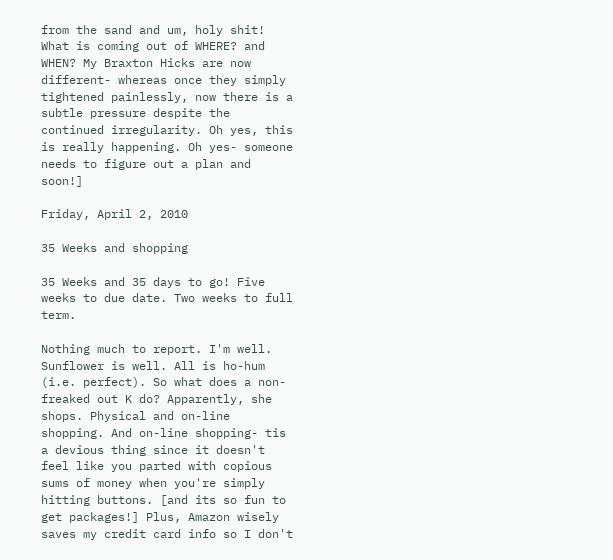from the sand and um, holy shit! What is coming out of WHERE? and WHEN? My Braxton Hicks are now different- whereas once they simply tightened painlessly, now there is a subtle pressure despite the continued irregularity. Oh yes, this is really happening. Oh yes- someone needs to figure out a plan and soon!]

Friday, April 2, 2010

35 Weeks and shopping

35 Weeks and 35 days to go! Five weeks to due date. Two weeks to full term.

Nothing much to report. I'm well. Sunflower is well. All is ho-hum (i.e. perfect). So what does a non-freaked out K do? Apparently, she shops. Physical and on-line shopping. And on-line shopping- tis a devious thing since it doesn't feel like you parted with copious sums of money when you're simply hitting buttons. [and its so fun to get packages!] Plus, Amazon wisely saves my credit card info so I don't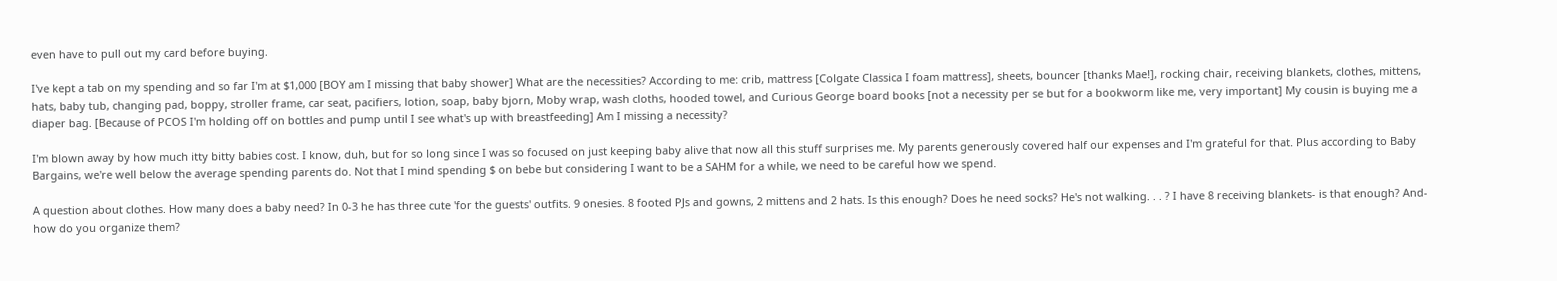even have to pull out my card before buying.

I've kept a tab on my spending and so far I'm at $1,000 [BOY am I missing that baby shower] What are the necessities? According to me: crib, mattress [Colgate Classica I foam mattress], sheets, bouncer [thanks Mae!], rocking chair, receiving blankets, clothes, mittens, hats, baby tub, changing pad, boppy, stroller frame, car seat, pacifiers, lotion, soap, baby bjorn, Moby wrap, wash cloths, hooded towel, and Curious George board books [not a necessity per se but for a bookworm like me, very important] My cousin is buying me a diaper bag. [Because of PCOS I'm holding off on bottles and pump until I see what's up with breastfeeding] Am I missing a necessity?

I'm blown away by how much itty bitty babies cost. I know, duh, but for so long since I was so focused on just keeping baby alive that now all this stuff surprises me. My parents generously covered half our expenses and I'm grateful for that. Plus according to Baby Bargains, we're well below the average spending parents do. Not that I mind spending $ on bebe but considering I want to be a SAHM for a while, we need to be careful how we spend.

A question about clothes. How many does a baby need? In 0-3 he has three cute 'for the guests' outfits. 9 onesies. 8 footed PJs and gowns, 2 mittens and 2 hats. Is this enough? Does he need socks? He's not walking. . . ? I have 8 receiving blankets- is that enough? And- how do you organize them?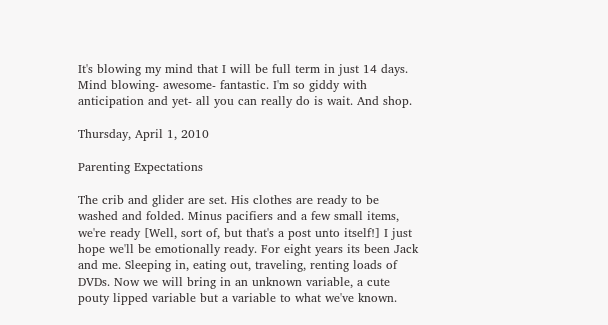It's blowing my mind that I will be full term in just 14 days. Mind blowing- awesome- fantastic. I'm so giddy with anticipation and yet- all you can really do is wait. And shop.

Thursday, April 1, 2010

Parenting Expectations

The crib and glider are set. His clothes are ready to be washed and folded. Minus pacifiers and a few small items, we're ready [Well, sort of, but that's a post unto itself!] I just hope we'll be emotionally ready. For eight years its been Jack and me. Sleeping in, eating out, traveling, renting loads of DVDs. Now we will bring in an unknown variable, a cute pouty lipped variable but a variable to what we've known.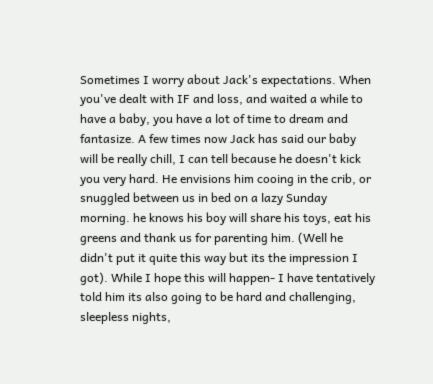Sometimes I worry about Jack's expectations. When you've dealt with IF and loss, and waited a while to have a baby, you have a lot of time to dream and fantasize. A few times now Jack has said our baby will be really chill, I can tell because he doesn't kick you very hard. He envisions him cooing in the crib, or snuggled between us in bed on a lazy Sunday morning. he knows his boy will share his toys, eat his greens and thank us for parenting him. (Well he didn't put it quite this way but its the impression I got). While I hope this will happen- I have tentatively told him its also going to be hard and challenging, sleepless nights,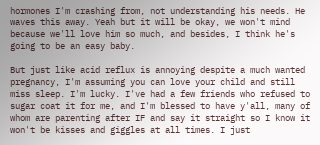hormones I'm crashing from, not understanding his needs. He waves this away. Yeah but it will be okay, we won't mind because we'll love him so much, and besides, I think he's going to be an easy baby.

But just like acid reflux is annoying despite a much wanted pregnancy, I'm assuming you can love your child and still miss sleep. I'm lucky. I've had a few friends who refused to sugar coat it for me, and I'm blessed to have y'all, many of whom are parenting after IF and say it straight so I know it won't be kisses and giggles at all times. I just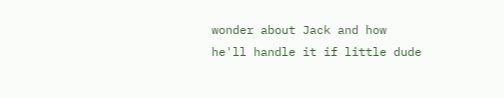wonder about Jack and how he'll handle it if little dude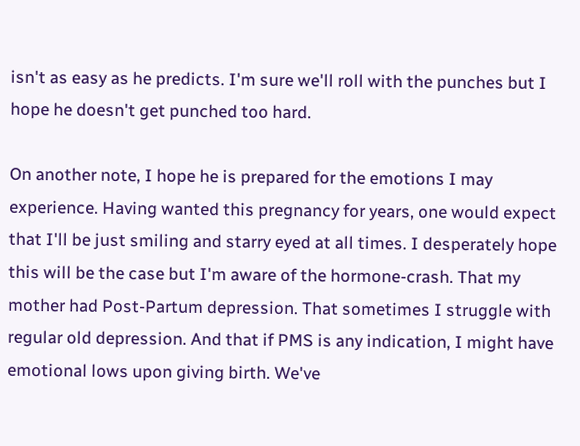isn't as easy as he predicts. I'm sure we'll roll with the punches but I hope he doesn't get punched too hard.

On another note, I hope he is prepared for the emotions I may experience. Having wanted this pregnancy for years, one would expect that I'll be just smiling and starry eyed at all times. I desperately hope this will be the case but I'm aware of the hormone-crash. That my mother had Post-Partum depression. That sometimes I struggle with regular old depression. And that if PMS is any indication, I might have emotional lows upon giving birth. We've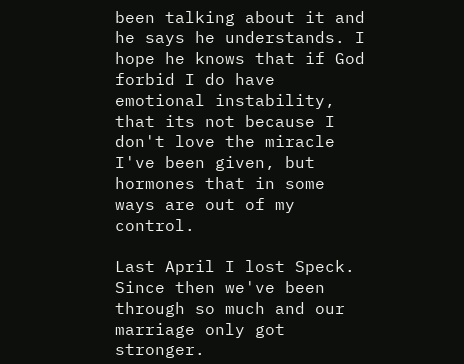been talking about it and he says he understands. I hope he knows that if God forbid I do have emotional instability, that its not because I don't love the miracle I've been given, but hormones that in some ways are out of my control.

Last April I lost Speck. Since then we've been through so much and our marriage only got stronger.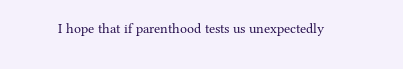I hope that if parenthood tests us unexpectedly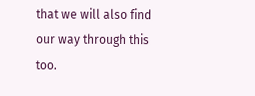that we will also find our way through this too.